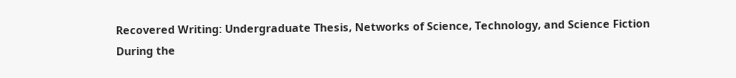Recovered Writing: Undergraduate Thesis, Networks of Science, Technology, and Science Fiction During the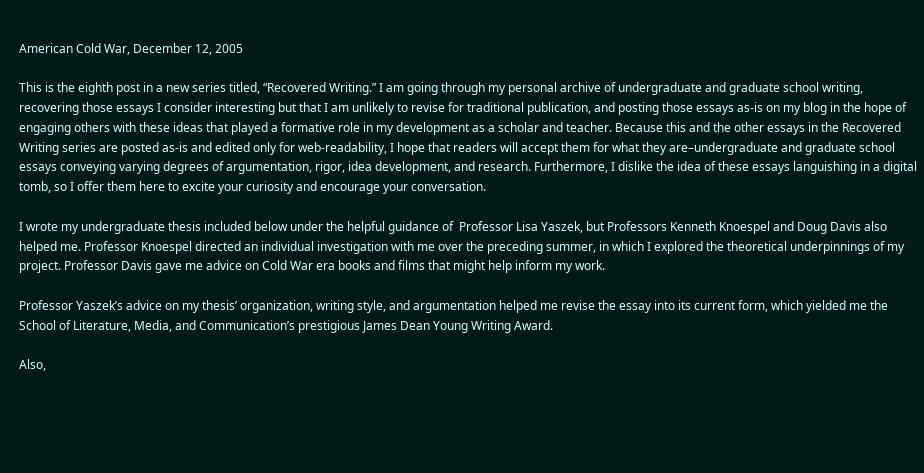American Cold War, December 12, 2005

This is the eighth post in a new series titled, “Recovered Writing.” I am going through my personal archive of undergraduate and graduate school writing, recovering those essays I consider interesting but that I am unlikely to revise for traditional publication, and posting those essays as-is on my blog in the hope of engaging others with these ideas that played a formative role in my development as a scholar and teacher. Because this and the other essays in the Recovered Writing series are posted as-is and edited only for web-readability, I hope that readers will accept them for what they are–undergraduate and graduate school essays conveying varying degrees of argumentation, rigor, idea development, and research. Furthermore, I dislike the idea of these essays languishing in a digital tomb, so I offer them here to excite your curiosity and encourage your conversation.

I wrote my undergraduate thesis included below under the helpful guidance of  Professor Lisa Yaszek, but Professors Kenneth Knoespel and Doug Davis also helped me. Professor Knoespel directed an individual investigation with me over the preceding summer, in which I explored the theoretical underpinnings of my project. Professor Davis gave me advice on Cold War era books and films that might help inform my work.

Professor Yaszek’s advice on my thesis’ organization, writing style, and argumentation helped me revise the essay into its current form, which yielded me the School of Literature, Media, and Communication’s prestigious James Dean Young Writing Award.

Also,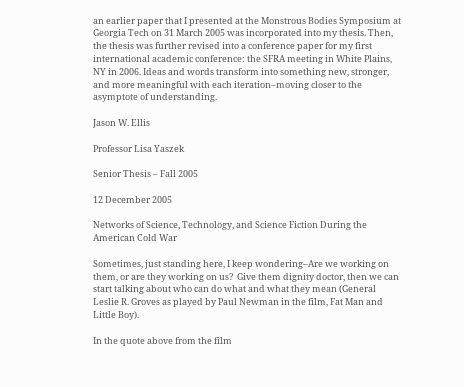an earlier paper that I presented at the Monstrous Bodies Symposium at Georgia Tech on 31 March 2005 was incorporated into my thesis. Then, the thesis was further revised into a conference paper for my first international academic conference: the SFRA meeting in White Plains, NY in 2006. Ideas and words transform into something new, stronger, and more meaningful with each iteration–moving closer to the asymptote of understanding.

Jason W. Ellis

Professor Lisa Yaszek

Senior Thesis – Fall 2005

12 December 2005

Networks of Science, Technology, and Science Fiction During the American Cold War

Sometimes, just standing here, I keep wondering–Are we working on them, or are they working on us?  Give them dignity doctor, then we can start talking about who can do what and what they mean (General Leslie R. Groves as played by Paul Newman in the film, Fat Man and Little Boy).

In the quote above from the film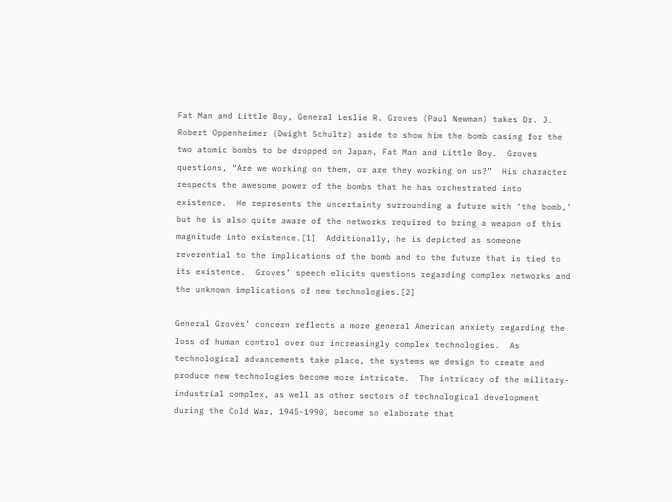Fat Man and Little Boy, General Leslie R. Groves (Paul Newman) takes Dr. J. Robert Oppenheimer (Dwight Schultz) aside to show him the bomb casing for the two atomic bombs to be dropped on Japan, Fat Man and Little Boy.  Groves questions, “Are we working on them, or are they working on us?”  His character respects the awesome power of the bombs that he has orchestrated into existence.  He represents the uncertainty surrounding a future with ‘the bomb,’ but he is also quite aware of the networks required to bring a weapon of this magnitude into existence.[1]  Additionally, he is depicted as someone reverential to the implications of the bomb and to the future that is tied to its existence.  Groves’ speech elicits questions regarding complex networks and the unknown implications of new technologies.[2]

General Groves’ concern reflects a more general American anxiety regarding the loss of human control over our increasingly complex technologies.  As technological advancements take place, the systems we design to create and produce new technologies become more intricate.  The intricacy of the military-industrial complex, as well as other sectors of technological development during the Cold War, 1945-1990, become so elaborate that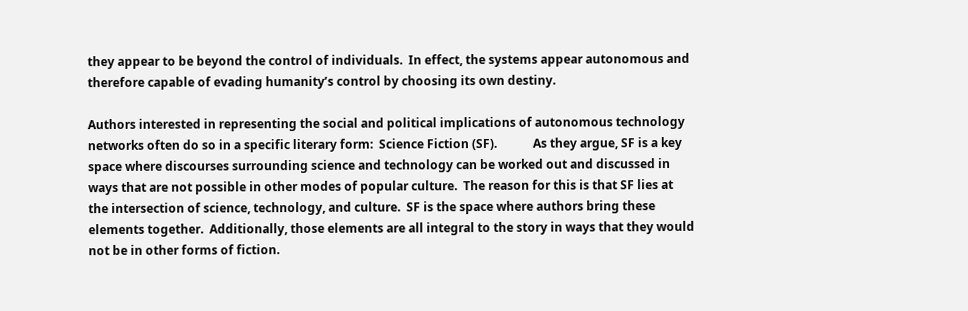they appear to be beyond the control of individuals.  In effect, the systems appear autonomous and therefore capable of evading humanity’s control by choosing its own destiny.

Authors interested in representing the social and political implications of autonomous technology networks often do so in a specific literary form:  Science Fiction (SF).            As they argue, SF is a key space where discourses surrounding science and technology can be worked out and discussed in ways that are not possible in other modes of popular culture.  The reason for this is that SF lies at the intersection of science, technology, and culture.  SF is the space where authors bring these elements together.  Additionally, those elements are all integral to the story in ways that they would not be in other forms of fiction.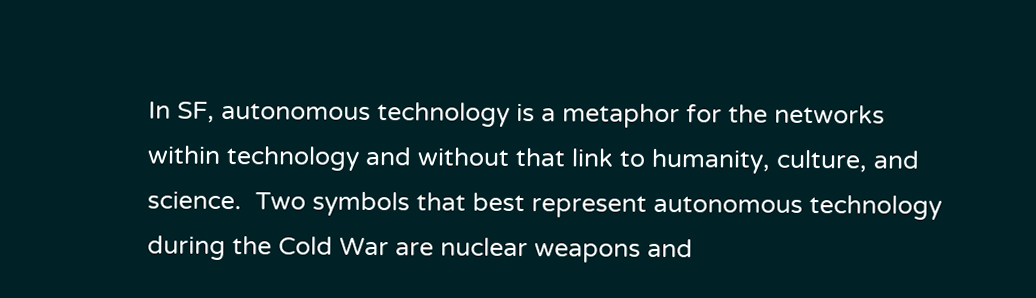In SF, autonomous technology is a metaphor for the networks within technology and without that link to humanity, culture, and science.  Two symbols that best represent autonomous technology during the Cold War are nuclear weapons and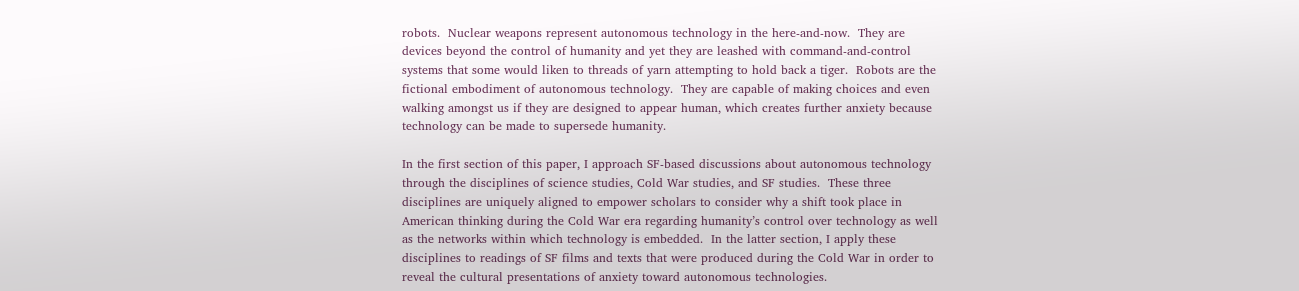robots.  Nuclear weapons represent autonomous technology in the here-and-now.  They are devices beyond the control of humanity and yet they are leashed with command-and-control systems that some would liken to threads of yarn attempting to hold back a tiger.  Robots are the fictional embodiment of autonomous technology.  They are capable of making choices and even walking amongst us if they are designed to appear human, which creates further anxiety because technology can be made to supersede humanity.

In the first section of this paper, I approach SF-based discussions about autonomous technology through the disciplines of science studies, Cold War studies, and SF studies.  These three disciplines are uniquely aligned to empower scholars to consider why a shift took place in American thinking during the Cold War era regarding humanity’s control over technology as well as the networks within which technology is embedded.  In the latter section, I apply these disciplines to readings of SF films and texts that were produced during the Cold War in order to reveal the cultural presentations of anxiety toward autonomous technologies.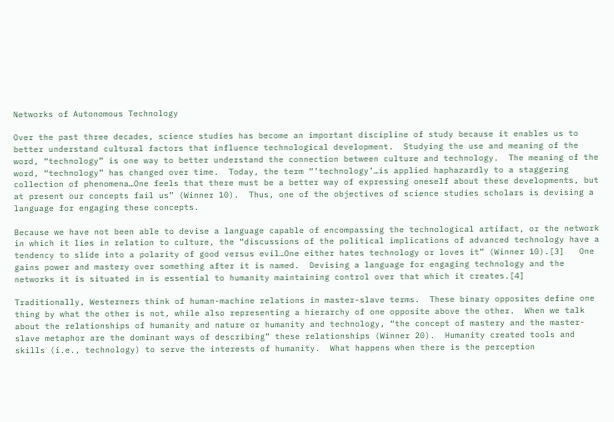Networks of Autonomous Technology

Over the past three decades, science studies has become an important discipline of study because it enables us to better understand cultural factors that influence technological development.  Studying the use and meaning of the word, “technology” is one way to better understand the connection between culture and technology.  The meaning of the word, “technology” has changed over time.  Today, the term “’technology’…is applied haphazardly to a staggering collection of phenomena…One feels that there must be a better way of expressing oneself about these developments, but at present our concepts fail us” (Winner 10).  Thus, one of the objectives of science studies scholars is devising a language for engaging these concepts.

Because we have not been able to devise a language capable of encompassing the technological artifact, or the network in which it lies in relation to culture, the “discussions of the political implications of advanced technology have a tendency to slide into a polarity of good versus evil…One either hates technology or loves it” (Winner 10).[3]   One gains power and mastery over something after it is named.  Devising a language for engaging technology and the networks it is situated in is essential to humanity maintaining control over that which it creates.[4]

Traditionally, Westerners think of human-machine relations in master-slave terms.  These binary opposites define one thing by what the other is not, while also representing a hierarchy of one opposite above the other.  When we talk about the relationships of humanity and nature or humanity and technology, “the concept of mastery and the master-slave metaphor are the dominant ways of describing” these relationships (Winner 20).  Humanity created tools and skills (i.e., technology) to serve the interests of humanity.  What happens when there is the perception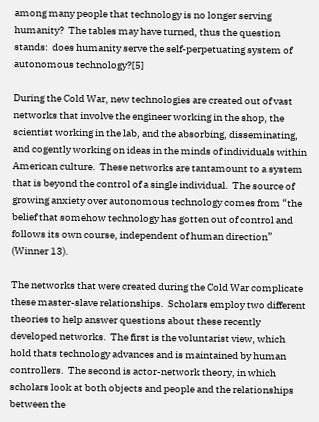among many people that technology is no longer serving humanity?  The tables may have turned, thus the question stands:  does humanity serve the self-perpetuating system of autonomous technology?[5]

During the Cold War, new technologies are created out of vast networks that involve the engineer working in the shop, the scientist working in the lab, and the absorbing, disseminating, and cogently working on ideas in the minds of individuals within American culture.  These networks are tantamount to a system that is beyond the control of a single individual.  The source of growing anxiety over autonomous technology comes from “the belief that somehow technology has gotten out of control and follows its own course, independent of human direction” (Winner 13).

The networks that were created during the Cold War complicate these master-slave relationships.  Scholars employ two different theories to help answer questions about these recently developed networks.  The first is the voluntarist view, which hold thats technology advances and is maintained by human controllers.  The second is actor-network theory, in which scholars look at both objects and people and the relationships between the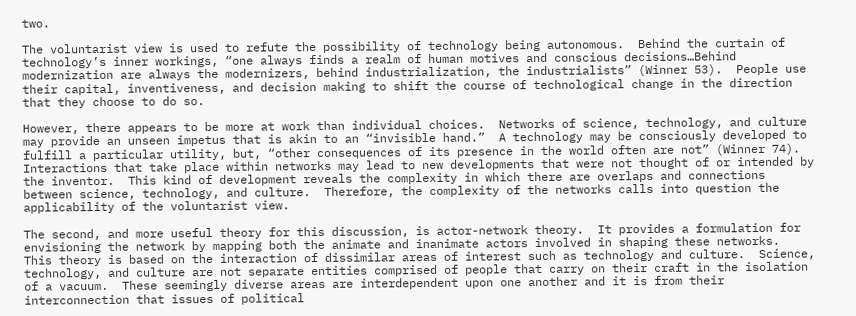two.

The voluntarist view is used to refute the possibility of technology being autonomous.  Behind the curtain of technology’s inner workings, “one always finds a realm of human motives and conscious decisions…Behind modernization are always the modernizers, behind industrialization, the industrialists” (Winner 53).  People use their capital, inventiveness, and decision making to shift the course of technological change in the direction that they choose to do so.

However, there appears to be more at work than individual choices.  Networks of science, technology, and culture may provide an unseen impetus that is akin to an “invisible hand.”  A technology may be consciously developed to fulfill a particular utility, but, “other consequences of its presence in the world often are not” (Winner 74).  Interactions that take place within networks may lead to new developments that were not thought of or intended by the inventor.  This kind of development reveals the complexity in which there are overlaps and connections between science, technology, and culture.  Therefore, the complexity of the networks calls into question the applicability of the voluntarist view.

The second, and more useful theory for this discussion, is actor-network theory.  It provides a formulation for envisioning the network by mapping both the animate and inanimate actors involved in shaping these networks.  This theory is based on the interaction of dissimilar areas of interest such as technology and culture.  Science, technology, and culture are not separate entities comprised of people that carry on their craft in the isolation of a vacuum.  These seemingly diverse areas are interdependent upon one another and it is from their interconnection that issues of political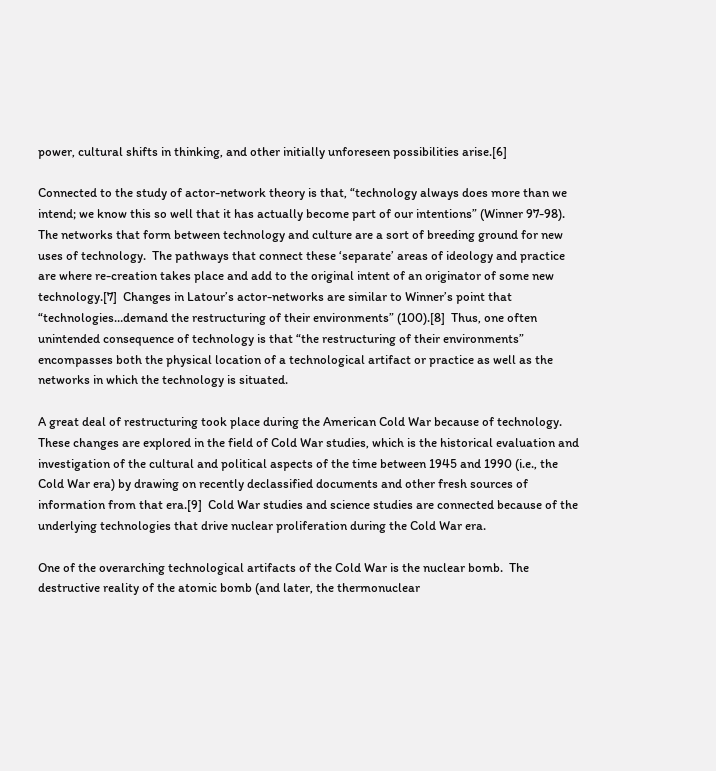power, cultural shifts in thinking, and other initially unforeseen possibilities arise.[6]

Connected to the study of actor-network theory is that, “technology always does more than we intend; we know this so well that it has actually become part of our intentions” (Winner 97-98).  The networks that form between technology and culture are a sort of breeding ground for new uses of technology.  The pathways that connect these ‘separate’ areas of ideology and practice are where re-creation takes place and add to the original intent of an originator of some new technology.[7]  Changes in Latour’s actor-networks are similar to Winner’s point that “technologies…demand the restructuring of their environments” (100).[8]  Thus, one often unintended consequence of technology is that “the restructuring of their environments” encompasses both the physical location of a technological artifact or practice as well as the networks in which the technology is situated.

A great deal of restructuring took place during the American Cold War because of technology.  These changes are explored in the field of Cold War studies, which is the historical evaluation and investigation of the cultural and political aspects of the time between 1945 and 1990 (i.e., the Cold War era) by drawing on recently declassified documents and other fresh sources of information from that era.[9]  Cold War studies and science studies are connected because of the underlying technologies that drive nuclear proliferation during the Cold War era.

One of the overarching technological artifacts of the Cold War is the nuclear bomb.  The destructive reality of the atomic bomb (and later, the thermonuclear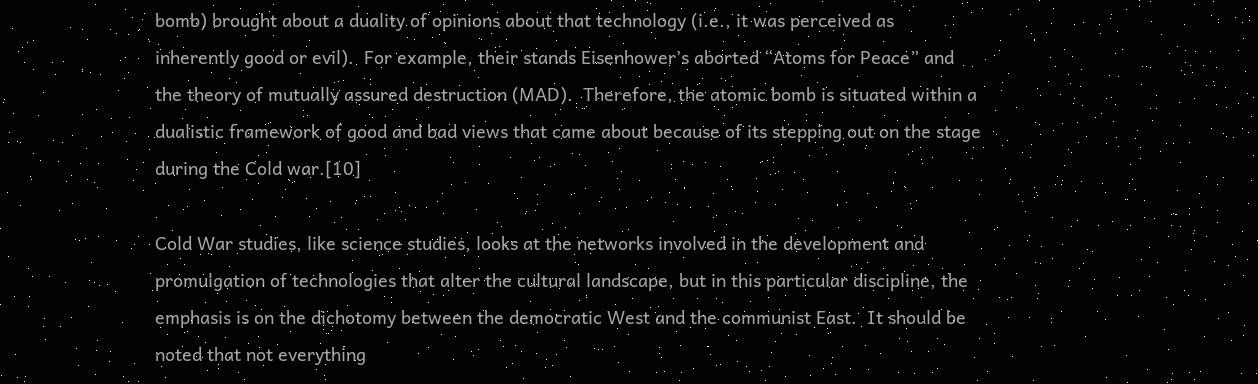bomb) brought about a duality of opinions about that technology (i.e., it was perceived as inherently good or evil).  For example, their stands Eisenhower’s aborted “Atoms for Peace” and the theory of mutually assured destruction (MAD).  Therefore, the atomic bomb is situated within a dualistic framework of good and bad views that came about because of its stepping out on the stage during the Cold war.[10]

Cold War studies, like science studies, looks at the networks involved in the development and promulgation of technologies that alter the cultural landscape, but in this particular discipline, the emphasis is on the dichotomy between the democratic West and the communist East.  It should be noted that not everything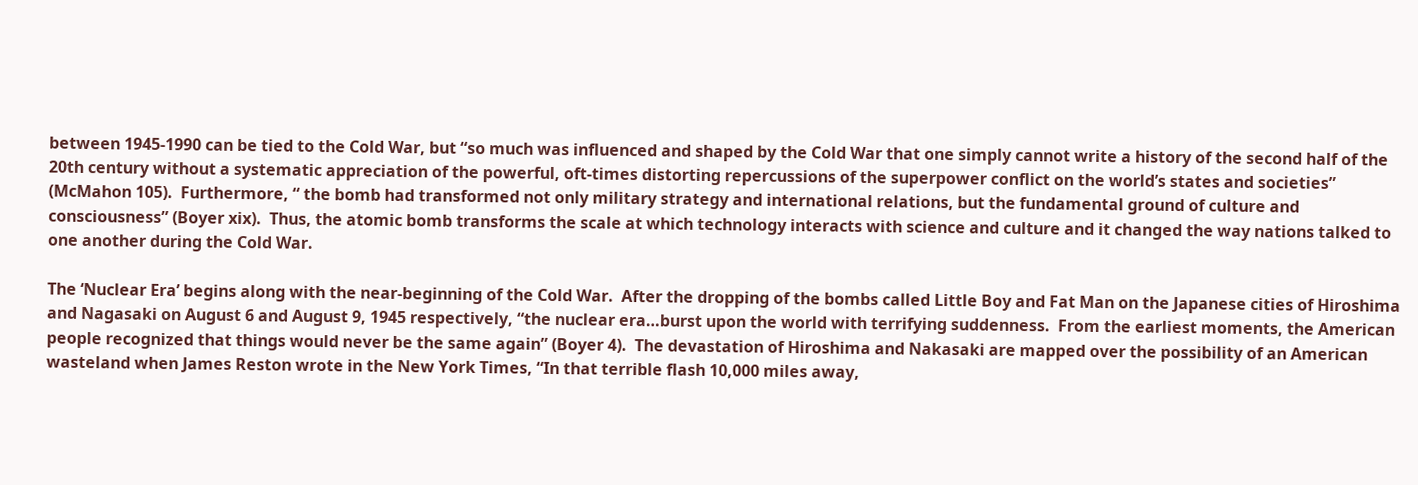between 1945-1990 can be tied to the Cold War, but “so much was influenced and shaped by the Cold War that one simply cannot write a history of the second half of the 20th century without a systematic appreciation of the powerful, oft-times distorting repercussions of the superpower conflict on the world’s states and societies” (McMahon 105).  Furthermore, “ the bomb had transformed not only military strategy and international relations, but the fundamental ground of culture and consciousness” (Boyer xix).  Thus, the atomic bomb transforms the scale at which technology interacts with science and culture and it changed the way nations talked to one another during the Cold War.

The ‘Nuclear Era’ begins along with the near-beginning of the Cold War.  After the dropping of the bombs called Little Boy and Fat Man on the Japanese cities of Hiroshima and Nagasaki on August 6 and August 9, 1945 respectively, “the nuclear era…burst upon the world with terrifying suddenness.  From the earliest moments, the American people recognized that things would never be the same again” (Boyer 4).  The devastation of Hiroshima and Nakasaki are mapped over the possibility of an American wasteland when James Reston wrote in the New York Times, “In that terrible flash 10,000 miles away,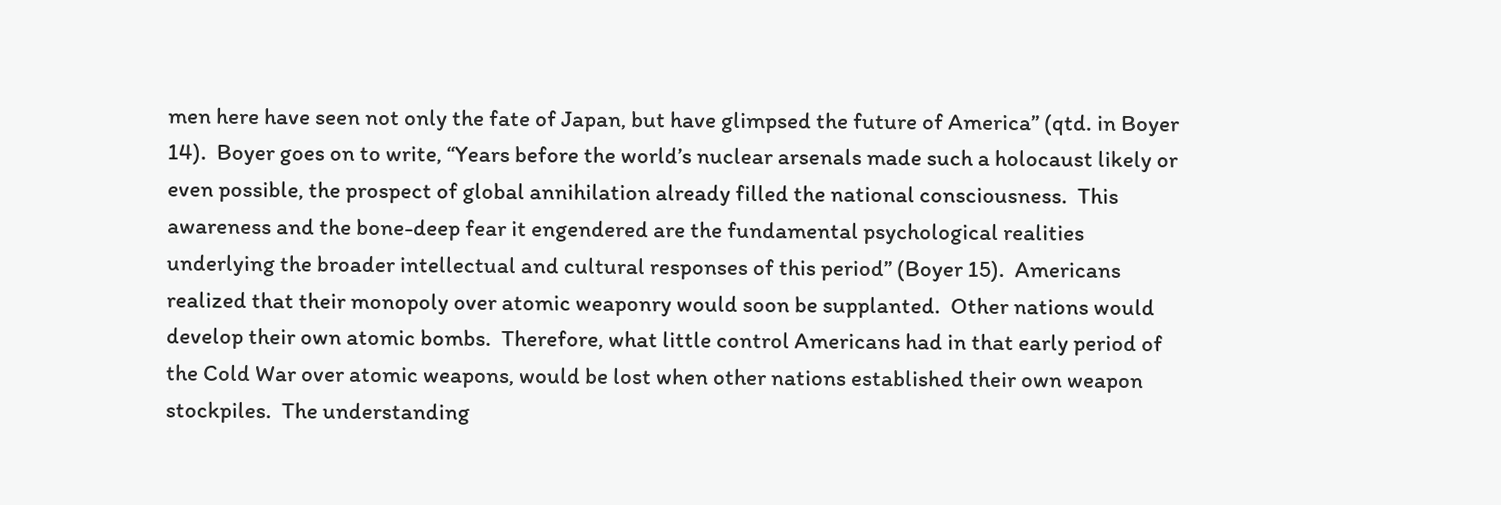men here have seen not only the fate of Japan, but have glimpsed the future of America” (qtd. in Boyer 14).  Boyer goes on to write, “Years before the world’s nuclear arsenals made such a holocaust likely or even possible, the prospect of global annihilation already filled the national consciousness.  This awareness and the bone-deep fear it engendered are the fundamental psychological realities underlying the broader intellectual and cultural responses of this period” (Boyer 15).  Americans realized that their monopoly over atomic weaponry would soon be supplanted.  Other nations would develop their own atomic bombs.  Therefore, what little control Americans had in that early period of the Cold War over atomic weapons, would be lost when other nations established their own weapon stockpiles.  The understanding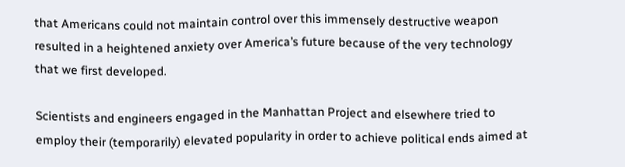that Americans could not maintain control over this immensely destructive weapon resulted in a heightened anxiety over America’s future because of the very technology that we first developed.

Scientists and engineers engaged in the Manhattan Project and elsewhere tried to employ their (temporarily) elevated popularity in order to achieve political ends aimed at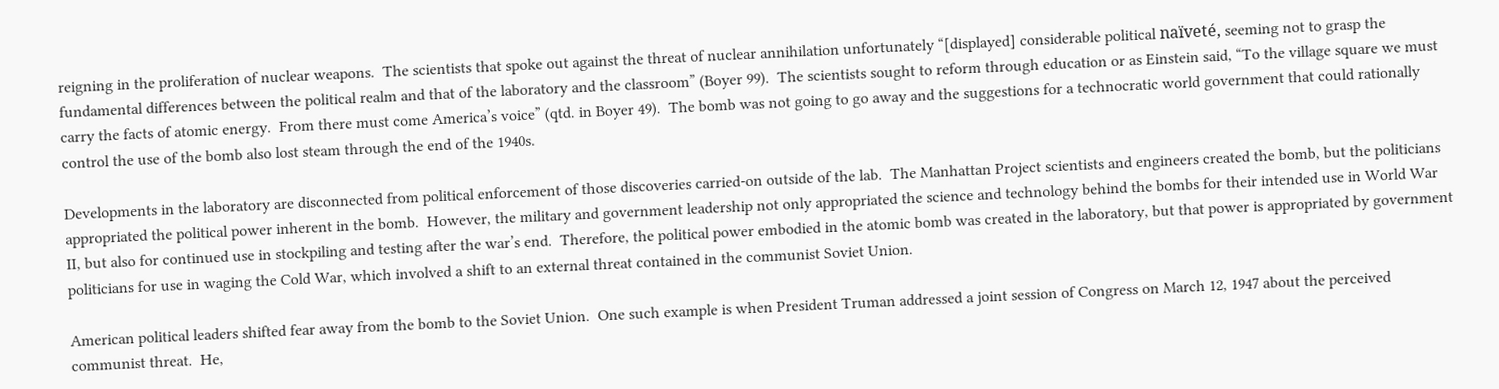reigning in the proliferation of nuclear weapons.  The scientists that spoke out against the threat of nuclear annihilation unfortunately “[displayed] considerable political naïveté, seeming not to grasp the fundamental differences between the political realm and that of the laboratory and the classroom” (Boyer 99).  The scientists sought to reform through education or as Einstein said, “To the village square we must carry the facts of atomic energy.  From there must come America’s voice” (qtd. in Boyer 49).  The bomb was not going to go away and the suggestions for a technocratic world government that could rationally control the use of the bomb also lost steam through the end of the 1940s.

Developments in the laboratory are disconnected from political enforcement of those discoveries carried-on outside of the lab.  The Manhattan Project scientists and engineers created the bomb, but the politicians appropriated the political power inherent in the bomb.  However, the military and government leadership not only appropriated the science and technology behind the bombs for their intended use in World War II, but also for continued use in stockpiling and testing after the war’s end.  Therefore, the political power embodied in the atomic bomb was created in the laboratory, but that power is appropriated by government politicians for use in waging the Cold War, which involved a shift to an external threat contained in the communist Soviet Union.

American political leaders shifted fear away from the bomb to the Soviet Union.  One such example is when President Truman addressed a joint session of Congress on March 12, 1947 about the perceived communist threat.  He,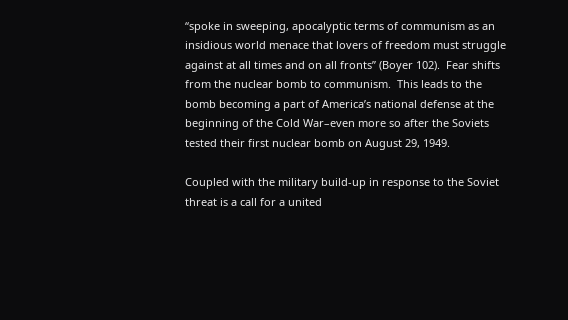“spoke in sweeping, apocalyptic terms of communism as an insidious world menace that lovers of freedom must struggle against at all times and on all fronts” (Boyer 102).  Fear shifts from the nuclear bomb to communism.  This leads to the bomb becoming a part of America’s national defense at the beginning of the Cold War–even more so after the Soviets tested their first nuclear bomb on August 29, 1949.

Coupled with the military build-up in response to the Soviet threat is a call for a united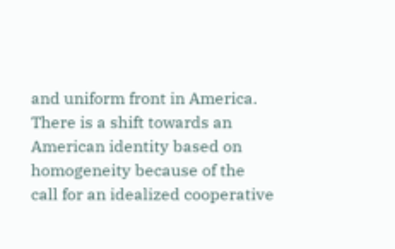and uniform front in America.  There is a shift towards an American identity based on homogeneity because of the call for an idealized cooperative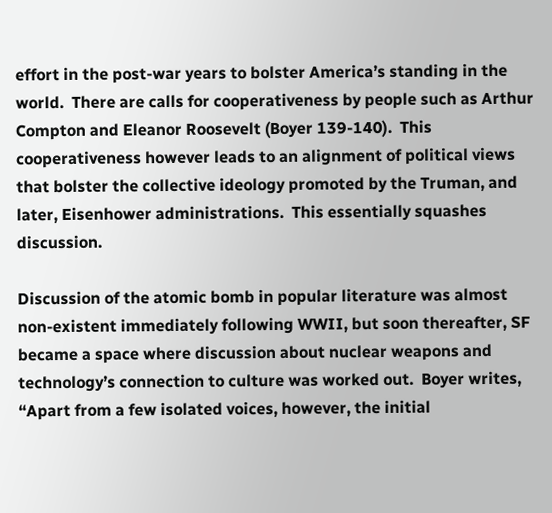effort in the post-war years to bolster America’s standing in the world.  There are calls for cooperativeness by people such as Arthur Compton and Eleanor Roosevelt (Boyer 139-140).  This cooperativeness however leads to an alignment of political views that bolster the collective ideology promoted by the Truman, and later, Eisenhower administrations.  This essentially squashes discussion.

Discussion of the atomic bomb in popular literature was almost non-existent immediately following WWII, but soon thereafter, SF became a space where discussion about nuclear weapons and technology’s connection to culture was worked out.  Boyer writes, “Apart from a few isolated voices, however, the initial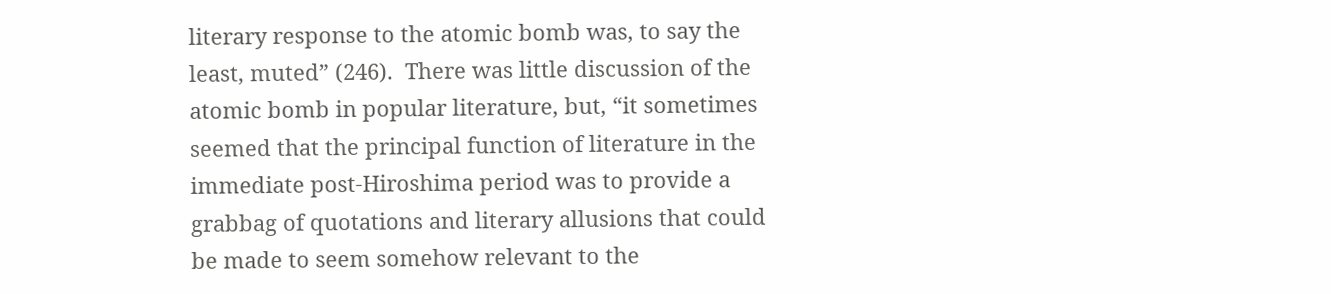literary response to the atomic bomb was, to say the least, muted” (246).  There was little discussion of the atomic bomb in popular literature, but, “it sometimes seemed that the principal function of literature in the immediate post-Hiroshima period was to provide a grabbag of quotations and literary allusions that could be made to seem somehow relevant to the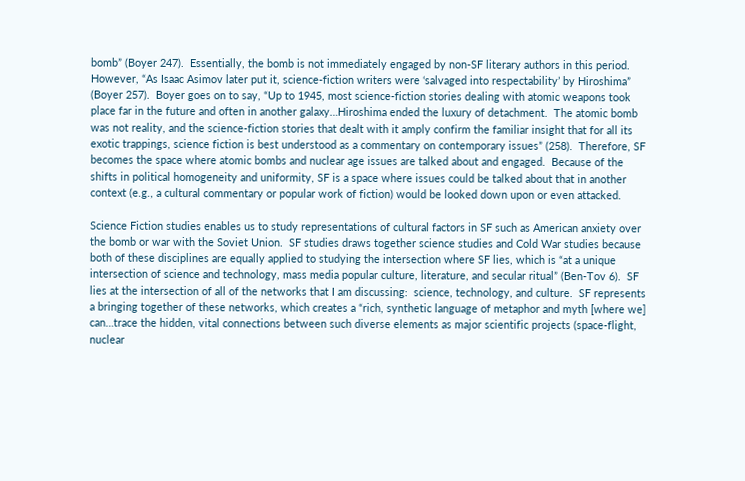bomb” (Boyer 247).  Essentially, the bomb is not immediately engaged by non-SF literary authors in this period.  However, “As Isaac Asimov later put it, science-fiction writers were ‘salvaged into respectability’ by Hiroshima” (Boyer 257).  Boyer goes on to say, “Up to 1945, most science-fiction stories dealing with atomic weapons took place far in the future and often in another galaxy…Hiroshima ended the luxury of detachment.  The atomic bomb was not reality, and the science-fiction stories that dealt with it amply confirm the familiar insight that for all its exotic trappings, science fiction is best understood as a commentary on contemporary issues” (258).  Therefore, SF becomes the space where atomic bombs and nuclear age issues are talked about and engaged.  Because of the shifts in political homogeneity and uniformity, SF is a space where issues could be talked about that in another context (e.g., a cultural commentary or popular work of fiction) would be looked down upon or even attacked.

Science Fiction studies enables us to study representations of cultural factors in SF such as American anxiety over the bomb or war with the Soviet Union.  SF studies draws together science studies and Cold War studies because both of these disciplines are equally applied to studying the intersection where SF lies, which is “at a unique intersection of science and technology, mass media popular culture, literature, and secular ritual” (Ben-Tov 6).  SF lies at the intersection of all of the networks that I am discussing:  science, technology, and culture.  SF represents a bringing together of these networks, which creates a “rich, synthetic language of metaphor and myth [where we] can…trace the hidden, vital connections between such diverse elements as major scientific projects (space-flight, nuclear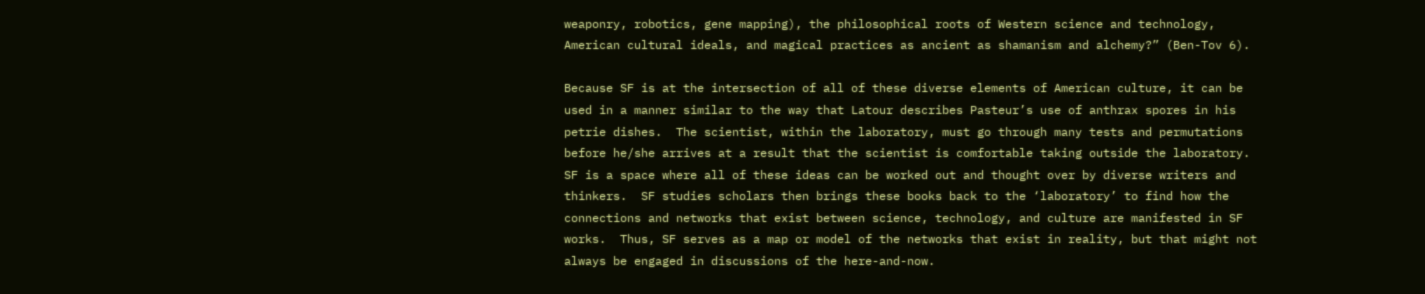weaponry, robotics, gene mapping), the philosophical roots of Western science and technology, American cultural ideals, and magical practices as ancient as shamanism and alchemy?” (Ben-Tov 6).

Because SF is at the intersection of all of these diverse elements of American culture, it can be used in a manner similar to the way that Latour describes Pasteur’s use of anthrax spores in his petrie dishes.  The scientist, within the laboratory, must go through many tests and permutations before he/she arrives at a result that the scientist is comfortable taking outside the laboratory.  SF is a space where all of these ideas can be worked out and thought over by diverse writers and thinkers.  SF studies scholars then brings these books back to the ‘laboratory’ to find how the connections and networks that exist between science, technology, and culture are manifested in SF works.  Thus, SF serves as a map or model of the networks that exist in reality, but that might not always be engaged in discussions of the here-and-now.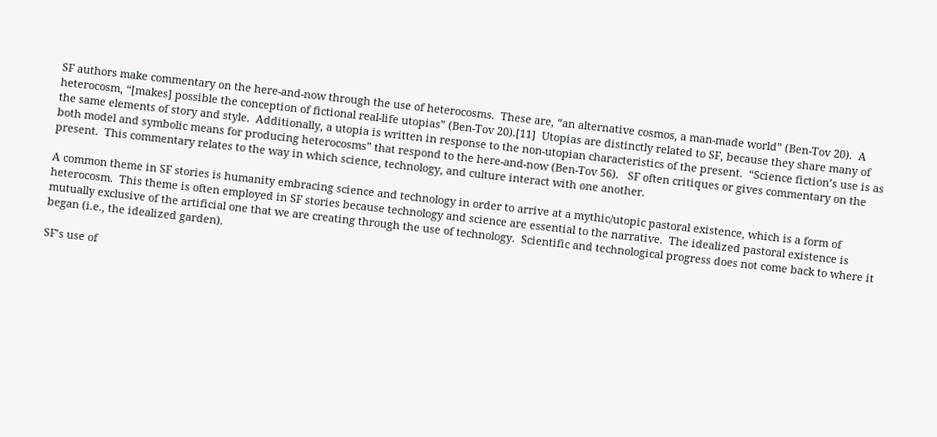SF authors make commentary on the here-and-now through the use of heterocosms.  These are, “an alternative cosmos, a man-made world” (Ben-Tov 20).  A heterocosm, “[makes] possible the conception of fictional real-life utopias” (Ben-Tov 20).[11]  Utopias are distinctly related to SF, because they share many of the same elements of story and style.  Additionally, a utopia is written in response to the non-utopian characteristics of the present.  “Science fiction’s use is as both model and symbolic means for producing heterocosms” that respond to the here-and-now (Ben-Tov 56).   SF often critiques or gives commentary on the present.  This commentary relates to the way in which science, technology, and culture interact with one another.

A common theme in SF stories is humanity embracing science and technology in order to arrive at a mythic/utopic pastoral existence, which is a form of heterocosm.  This theme is often employed in SF stories because technology and science are essential to the narrative.  The idealized pastoral existence is mutually exclusive of the artificial one that we are creating through the use of technology.  Scientific and technological progress does not come back to where it began (i.e., the idealized garden).

SF’s use of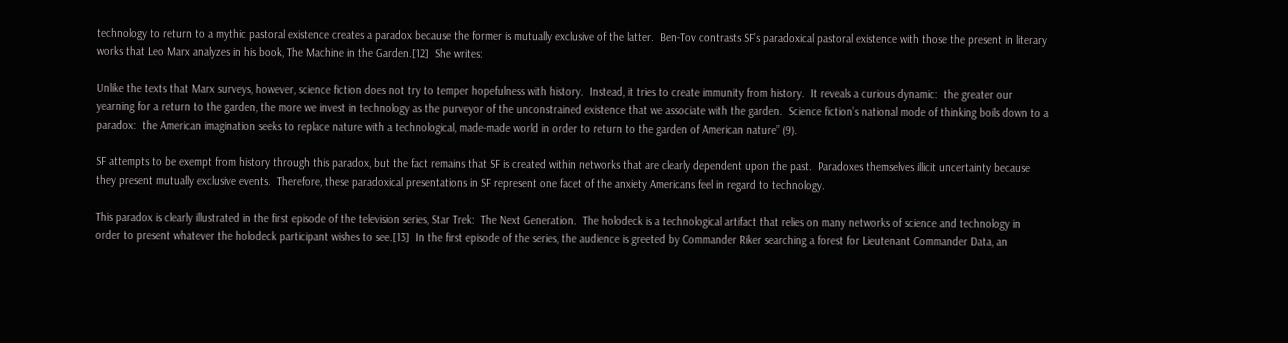technology to return to a mythic pastoral existence creates a paradox because the former is mutually exclusive of the latter.  Ben-Tov contrasts SF’s paradoxical pastoral existence with those the present in literary works that Leo Marx analyzes in his book, The Machine in the Garden.[12]  She writes:

Unlike the texts that Marx surveys, however, science fiction does not try to temper hopefulness with history.  Instead, it tries to create immunity from history.  It reveals a curious dynamic:  the greater our yearning for a return to the garden, the more we invest in technology as the purveyor of the unconstrained existence that we associate with the garden.  Science fiction’s national mode of thinking boils down to a paradox:  the American imagination seeks to replace nature with a technological, made-made world in order to return to the garden of American nature” (9).

SF attempts to be exempt from history through this paradox, but the fact remains that SF is created within networks that are clearly dependent upon the past.  Paradoxes themselves illicit uncertainty because they present mutually exclusive events.  Therefore, these paradoxical presentations in SF represent one facet of the anxiety Americans feel in regard to technology.

This paradox is clearly illustrated in the first episode of the television series, Star Trek:  The Next Generation.  The holodeck is a technological artifact that relies on many networks of science and technology in order to present whatever the holodeck participant wishes to see.[13]  In the first episode of the series, the audience is greeted by Commander Riker searching a forest for Lieutenant Commander Data, an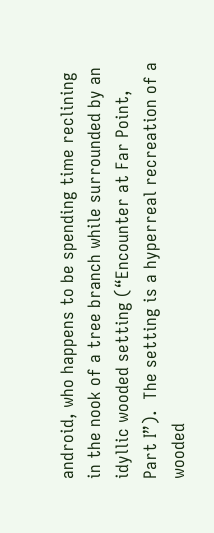android, who happens to be spending time reclining in the nook of a tree branch while surrounded by an idyllic wooded setting (“Encounter at Far Point, Part I”).  The setting is a hyperreal recreation of a wooded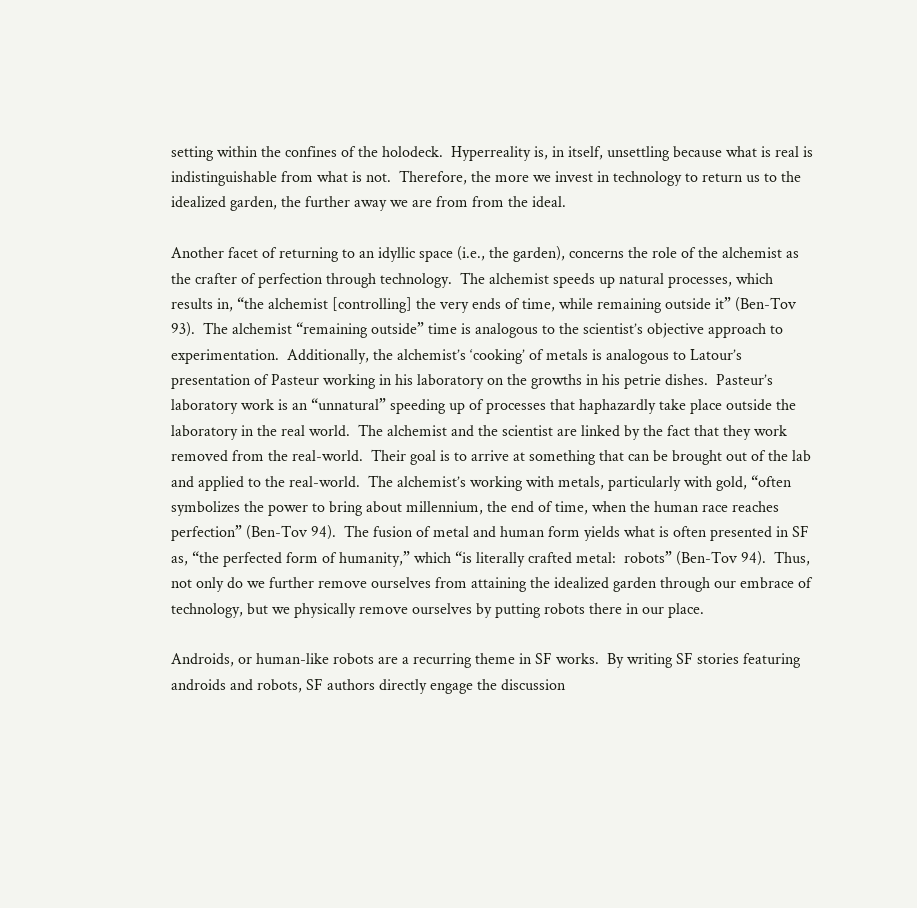setting within the confines of the holodeck.  Hyperreality is, in itself, unsettling because what is real is indistinguishable from what is not.  Therefore, the more we invest in technology to return us to the idealized garden, the further away we are from from the ideal.

Another facet of returning to an idyllic space (i.e., the garden), concerns the role of the alchemist as the crafter of perfection through technology.  The alchemist speeds up natural processes, which results in, “the alchemist [controlling] the very ends of time, while remaining outside it” (Ben-Tov 93).  The alchemist “remaining outside” time is analogous to the scientist’s objective approach to experimentation.  Additionally, the alchemist’s ‘cooking’ of metals is analogous to Latour’s presentation of Pasteur working in his laboratory on the growths in his petrie dishes.  Pasteur’s laboratory work is an “unnatural” speeding up of processes that haphazardly take place outside the laboratory in the real world.  The alchemist and the scientist are linked by the fact that they work removed from the real-world.  Their goal is to arrive at something that can be brought out of the lab and applied to the real-world.  The alchemist’s working with metals, particularly with gold, “often symbolizes the power to bring about millennium, the end of time, when the human race reaches perfection” (Ben-Tov 94).  The fusion of metal and human form yields what is often presented in SF as, “the perfected form of humanity,” which “is literally crafted metal:  robots” (Ben-Tov 94).  Thus, not only do we further remove ourselves from attaining the idealized garden through our embrace of technology, but we physically remove ourselves by putting robots there in our place.

Androids, or human-like robots are a recurring theme in SF works.  By writing SF stories featuring androids and robots, SF authors directly engage the discussion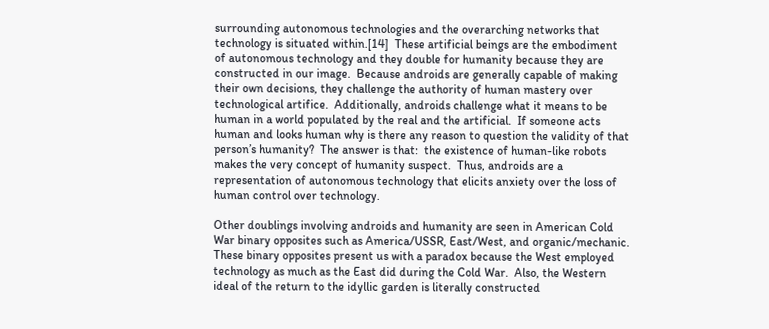surrounding autonomous technologies and the overarching networks that technology is situated within.[14]  These artificial beings are the embodiment of autonomous technology and they double for humanity because they are constructed in our image.  Because androids are generally capable of making their own decisions, they challenge the authority of human mastery over technological artifice.  Additionally, androids challenge what it means to be human in a world populated by the real and the artificial.  If someone acts human and looks human why is there any reason to question the validity of that person’s humanity?  The answer is that:  the existence of human-like robots makes the very concept of humanity suspect.  Thus, androids are a representation of autonomous technology that elicits anxiety over the loss of human control over technology.

Other doublings involving androids and humanity are seen in American Cold War binary opposites such as America/USSR, East/West, and organic/mechanic.  These binary opposites present us with a paradox because the West employed technology as much as the East did during the Cold War.  Also, the Western ideal of the return to the idyllic garden is literally constructed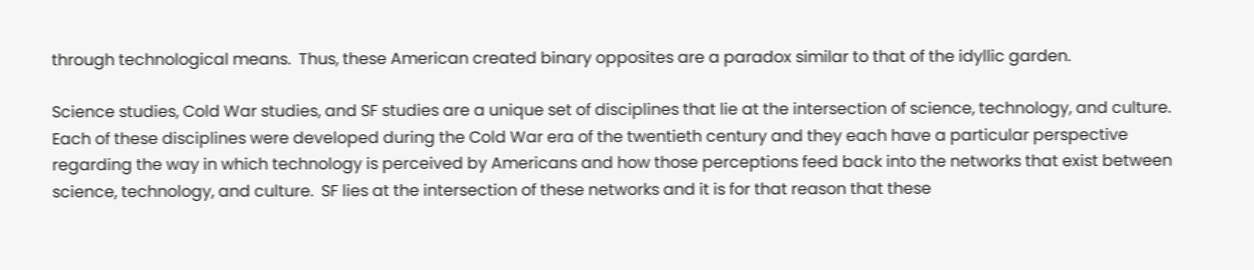through technological means.  Thus, these American created binary opposites are a paradox similar to that of the idyllic garden.

Science studies, Cold War studies, and SF studies are a unique set of disciplines that lie at the intersection of science, technology, and culture.  Each of these disciplines were developed during the Cold War era of the twentieth century and they each have a particular perspective regarding the way in which technology is perceived by Americans and how those perceptions feed back into the networks that exist between science, technology, and culture.  SF lies at the intersection of these networks and it is for that reason that these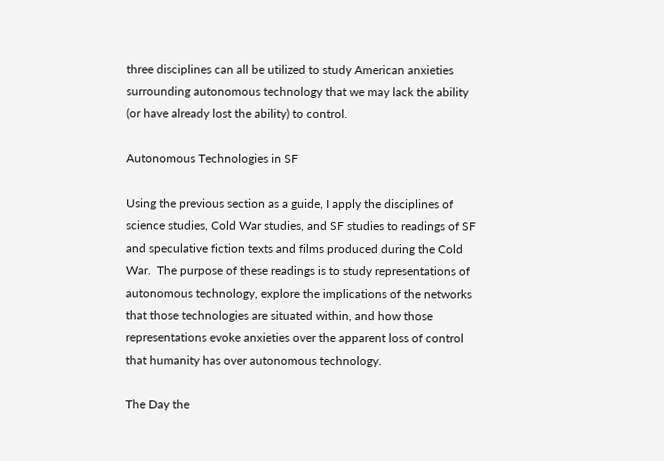three disciplines can all be utilized to study American anxieties surrounding autonomous technology that we may lack the ability (or have already lost the ability) to control.

Autonomous Technologies in SF

Using the previous section as a guide, I apply the disciplines of science studies, Cold War studies, and SF studies to readings of SF and speculative fiction texts and films produced during the Cold War.  The purpose of these readings is to study representations of autonomous technology, explore the implications of the networks that those technologies are situated within, and how those representations evoke anxieties over the apparent loss of control that humanity has over autonomous technology.

The Day the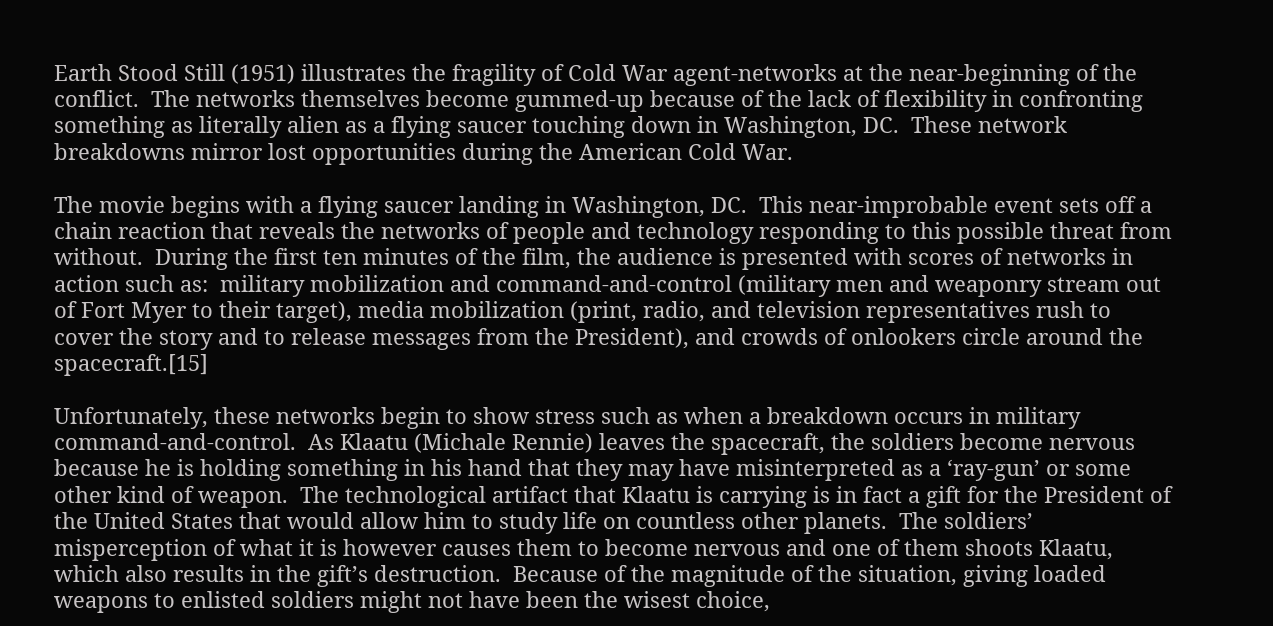Earth Stood Still (1951) illustrates the fragility of Cold War agent-networks at the near-beginning of the conflict.  The networks themselves become gummed-up because of the lack of flexibility in confronting something as literally alien as a flying saucer touching down in Washington, DC.  These network breakdowns mirror lost opportunities during the American Cold War.

The movie begins with a flying saucer landing in Washington, DC.  This near-improbable event sets off a chain reaction that reveals the networks of people and technology responding to this possible threat from without.  During the first ten minutes of the film, the audience is presented with scores of networks in action such as:  military mobilization and command-and-control (military men and weaponry stream out of Fort Myer to their target), media mobilization (print, radio, and television representatives rush to cover the story and to release messages from the President), and crowds of onlookers circle around the spacecraft.[15]

Unfortunately, these networks begin to show stress such as when a breakdown occurs in military command-and-control.  As Klaatu (Michale Rennie) leaves the spacecraft, the soldiers become nervous because he is holding something in his hand that they may have misinterpreted as a ‘ray-gun’ or some other kind of weapon.  The technological artifact that Klaatu is carrying is in fact a gift for the President of the United States that would allow him to study life on countless other planets.  The soldiers’ misperception of what it is however causes them to become nervous and one of them shoots Klaatu, which also results in the gift’s destruction.  Because of the magnitude of the situation, giving loaded weapons to enlisted soldiers might not have been the wisest choice,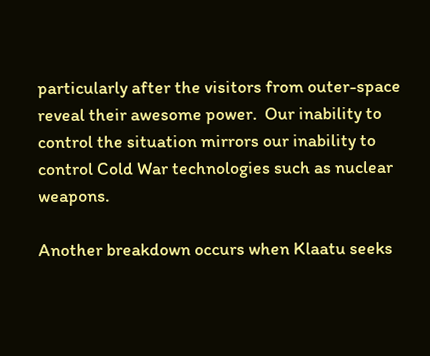particularly after the visitors from outer-space reveal their awesome power.  Our inability to control the situation mirrors our inability to control Cold War technologies such as nuclear weapons.

Another breakdown occurs when Klaatu seeks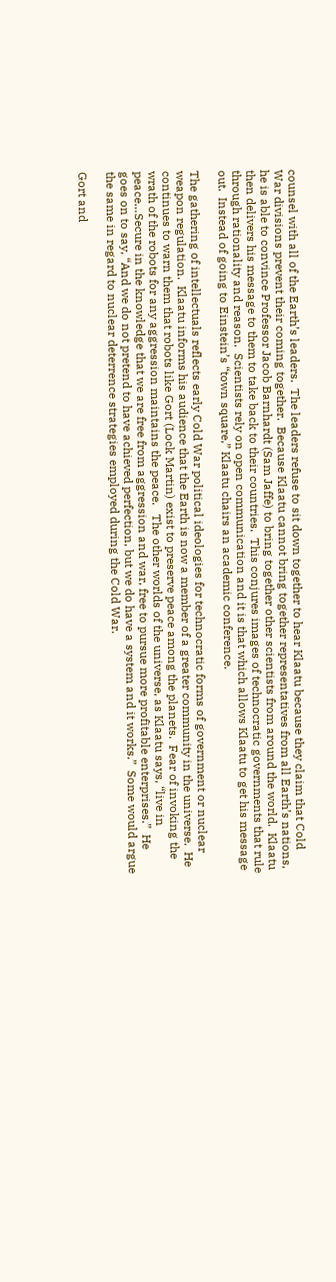counsel with all of the Earth’s leaders.  The leaders refuse to sit down together to hear Klaatu because they claim that Cold War divisions prevent their coming together.  Because Klaatu cannot bring together representatives from all Earth’s nations, he is able to convince Professor Jacob Barnhardt (Sam Jaffe) to bring together other scientists from around the world.  Klaatu then delivers his message to them to take back to their countries.  This conjures images of technocratic governments that rule through rationality and reason.  Scientists rely on open communication and it is that which allows Klaatu to get his message out.  Instead of going to Einstein’s “town square,” Klaatu chairs an academic conference.

The gathering of intellectuals reflects early Cold War political ideologies for technocratic forms of government or nuclear weapon regulation.  Klaatu informs his audience that the Earth is now a member of a greater community in the universe.  He continues to warn them that robots like Gort (Lock Martin) exist to preserve peace among the planets.  Fear of invoking the wrath of the robots for any aggression maintains the peace.   The other worlds of the universe, as Klaatu says, “live in peace…Secure in the knowledge that we are free from aggression and war, free to pursue more profitable enterprises.”  He goes on to say, “And we do not pretend to have achieved perfection, but we do have a system and it works.”  Some would argue the same in regard to nuclear deterrence strategies employed during the Cold War.

Gort and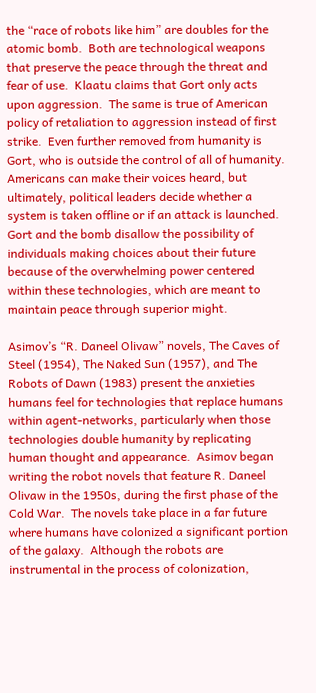the “race of robots like him” are doubles for the atomic bomb.  Both are technological weapons that preserve the peace through the threat and fear of use.  Klaatu claims that Gort only acts upon aggression.  The same is true of American policy of retaliation to aggression instead of first strike.  Even further removed from humanity is Gort, who is outside the control of all of humanity.  Americans can make their voices heard, but ultimately, political leaders decide whether a system is taken offline or if an attack is launched.  Gort and the bomb disallow the possibility of individuals making choices about their future because of the overwhelming power centered within these technologies, which are meant to maintain peace through superior might.

Asimov’s “R. Daneel Olivaw” novels, The Caves of Steel (1954), The Naked Sun (1957), and The Robots of Dawn (1983) present the anxieties humans feel for technologies that replace humans within agent-networks, particularly when those technologies double humanity by replicating human thought and appearance.  Asimov began writing the robot novels that feature R. Daneel Olivaw in the 1950s, during the first phase of the Cold War.  The novels take place in a far future where humans have colonized a significant portion of the galaxy.  Although the robots are instrumental in the process of colonization,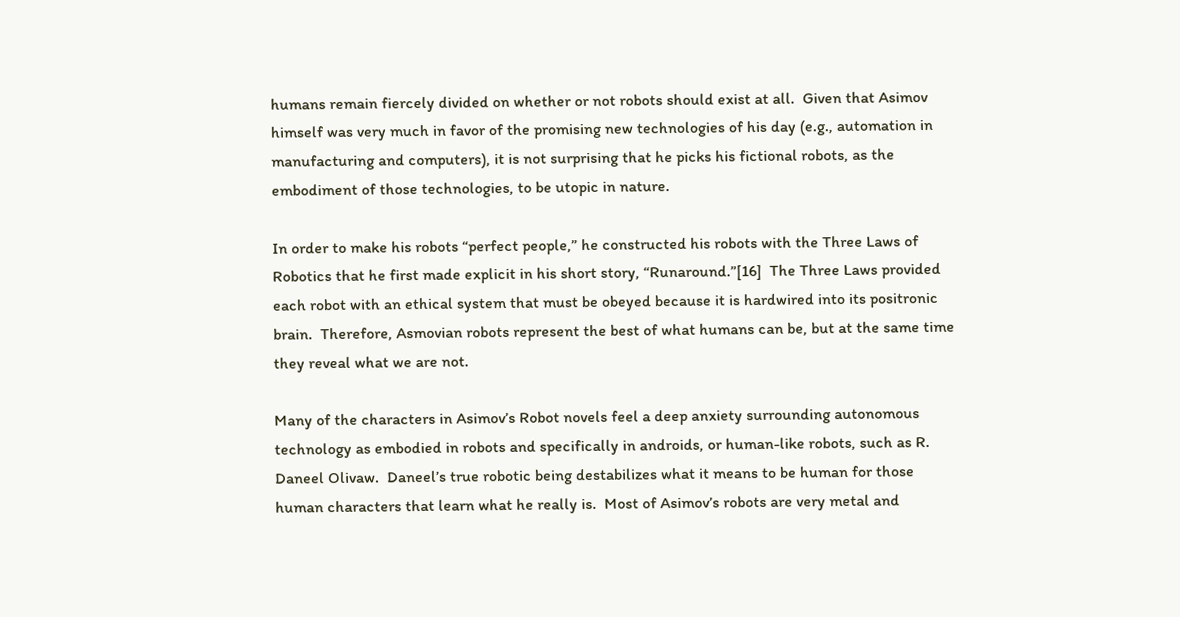humans remain fiercely divided on whether or not robots should exist at all.  Given that Asimov himself was very much in favor of the promising new technologies of his day (e.g., automation in manufacturing and computers), it is not surprising that he picks his fictional robots, as the embodiment of those technologies, to be utopic in nature.

In order to make his robots “perfect people,” he constructed his robots with the Three Laws of Robotics that he first made explicit in his short story, “Runaround.”[16]  The Three Laws provided each robot with an ethical system that must be obeyed because it is hardwired into its positronic brain.  Therefore, Asmovian robots represent the best of what humans can be, but at the same time they reveal what we are not.

Many of the characters in Asimov’s Robot novels feel a deep anxiety surrounding autonomous technology as embodied in robots and specifically in androids, or human-like robots, such as R. Daneel Olivaw.  Daneel’s true robotic being destabilizes what it means to be human for those human characters that learn what he really is.  Most of Asimov’s robots are very metal and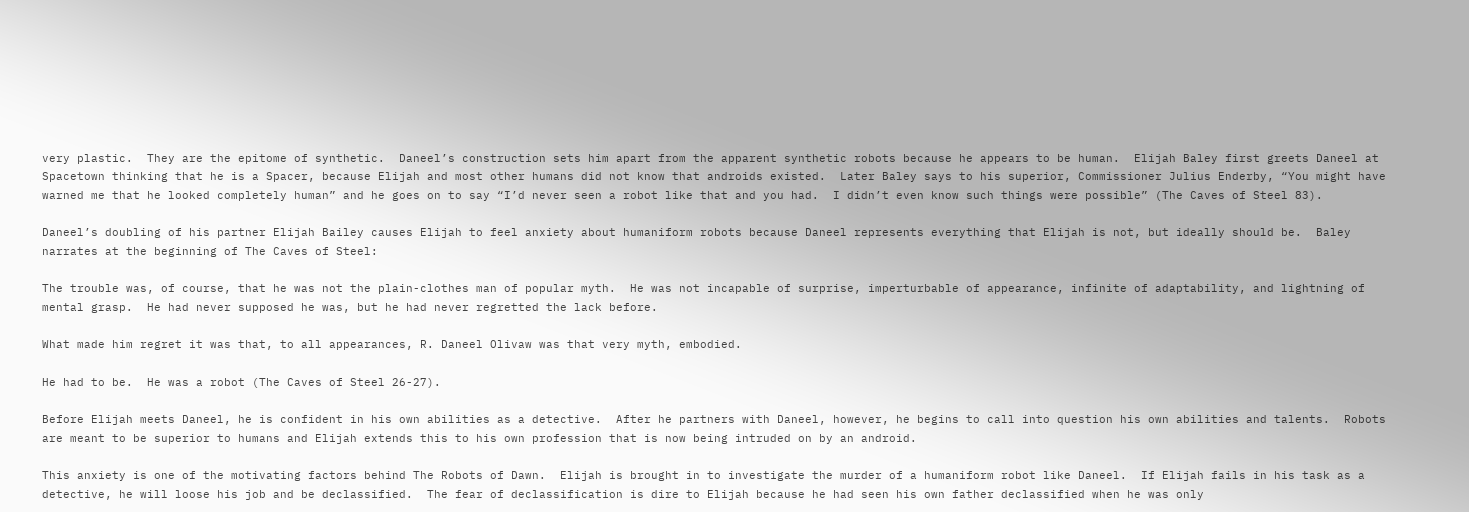very plastic.  They are the epitome of synthetic.  Daneel’s construction sets him apart from the apparent synthetic robots because he appears to be human.  Elijah Baley first greets Daneel at Spacetown thinking that he is a Spacer, because Elijah and most other humans did not know that androids existed.  Later Baley says to his superior, Commissioner Julius Enderby, “You might have warned me that he looked completely human” and he goes on to say “I’d never seen a robot like that and you had.  I didn’t even know such things were possible” (The Caves of Steel 83).

Daneel’s doubling of his partner Elijah Bailey causes Elijah to feel anxiety about humaniform robots because Daneel represents everything that Elijah is not, but ideally should be.  Baley narrates at the beginning of The Caves of Steel:

The trouble was, of course, that he was not the plain-clothes man of popular myth.  He was not incapable of surprise, imperturbable of appearance, infinite of adaptability, and lightning of mental grasp.  He had never supposed he was, but he had never regretted the lack before.

What made him regret it was that, to all appearances, R. Daneel Olivaw was that very myth, embodied.

He had to be.  He was a robot (The Caves of Steel 26-27).

Before Elijah meets Daneel, he is confident in his own abilities as a detective.  After he partners with Daneel, however, he begins to call into question his own abilities and talents.  Robots are meant to be superior to humans and Elijah extends this to his own profession that is now being intruded on by an android.

This anxiety is one of the motivating factors behind The Robots of Dawn.  Elijah is brought in to investigate the murder of a humaniform robot like Daneel.  If Elijah fails in his task as a detective, he will loose his job and be declassified.  The fear of declassification is dire to Elijah because he had seen his own father declassified when he was only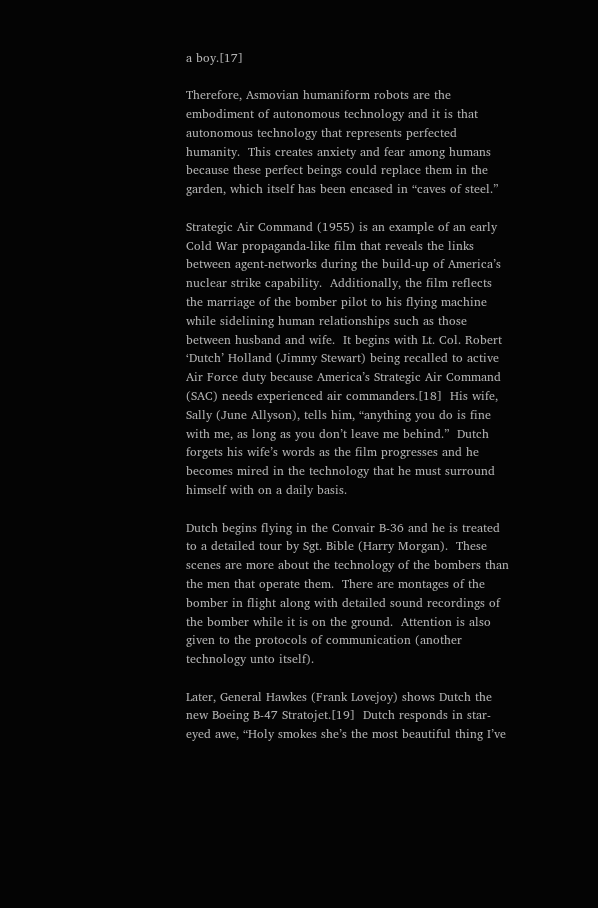a boy.[17]

Therefore, Asmovian humaniform robots are the embodiment of autonomous technology and it is that autonomous technology that represents perfected humanity.  This creates anxiety and fear among humans because these perfect beings could replace them in the garden, which itself has been encased in “caves of steel.”

Strategic Air Command (1955) is an example of an early Cold War propaganda-like film that reveals the links between agent-networks during the build-up of America’s nuclear strike capability.  Additionally, the film reflects the marriage of the bomber pilot to his flying machine while sidelining human relationships such as those between husband and wife.  It begins with Lt. Col. Robert ‘Dutch’ Holland (Jimmy Stewart) being recalled to active Air Force duty because America’s Strategic Air Command (SAC) needs experienced air commanders.[18]  His wife, Sally (June Allyson), tells him, “anything you do is fine with me, as long as you don’t leave me behind.”  Dutch forgets his wife’s words as the film progresses and he becomes mired in the technology that he must surround himself with on a daily basis.

Dutch begins flying in the Convair B-36 and he is treated to a detailed tour by Sgt. Bible (Harry Morgan).  These scenes are more about the technology of the bombers than the men that operate them.  There are montages of the bomber in flight along with detailed sound recordings of the bomber while it is on the ground.  Attention is also given to the protocols of communication (another technology unto itself).

Later, General Hawkes (Frank Lovejoy) shows Dutch the new Boeing B-47 Stratojet.[19]  Dutch responds in star-eyed awe, “Holy smokes she’s the most beautiful thing I’ve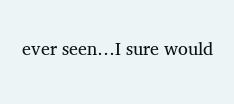ever seen…I sure would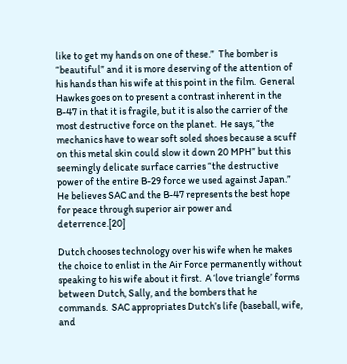like to get my hands on one of these.”  The bomber is “beautiful” and it is more deserving of the attention of his hands than his wife at this point in the film.  General Hawkes goes on to present a contrast inherent in the B-47 in that it is fragile, but it is also the carrier of the most destructive force on the planet.  He says, “the mechanics have to wear soft soled shoes because a scuff on this metal skin could slow it down 20 MPH” but this seemingly delicate surface carries “the destructive power of the entire B-29 force we used against Japan.”  He believes SAC and the B-47 represents the best hope for peace through superior air power and deterrence.[20]

Dutch chooses technology over his wife when he makes the choice to enlist in the Air Force permanently without speaking to his wife about it first.  A ‘love triangle’ forms between Dutch, Sally, and the bombers that he commands.  SAC appropriates Dutch’s life (baseball, wife, and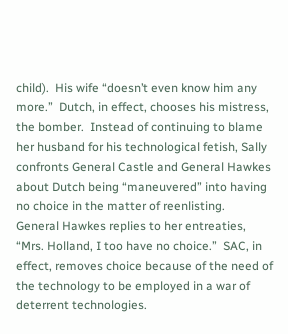child).  His wife “doesn’t even know him any more.”  Dutch, in effect, chooses his mistress, the bomber.  Instead of continuing to blame her husband for his technological fetish, Sally confronts General Castle and General Hawkes about Dutch being “maneuvered” into having no choice in the matter of reenlisting.  General Hawkes replies to her entreaties, “Mrs. Holland, I too have no choice.”  SAC, in effect, removes choice because of the need of the technology to be employed in a war of deterrent technologies.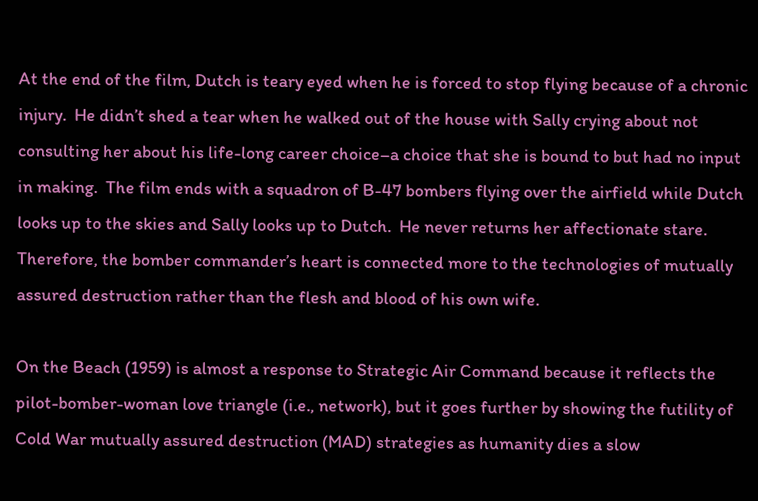At the end of the film, Dutch is teary eyed when he is forced to stop flying because of a chronic injury.  He didn’t shed a tear when he walked out of the house with Sally crying about not consulting her about his life-long career choice–a choice that she is bound to but had no input in making.  The film ends with a squadron of B-47 bombers flying over the airfield while Dutch looks up to the skies and Sally looks up to Dutch.  He never returns her affectionate stare.  Therefore, the bomber commander’s heart is connected more to the technologies of mutually assured destruction rather than the flesh and blood of his own wife.

On the Beach (1959) is almost a response to Strategic Air Command because it reflects the pilot-bomber-woman love triangle (i.e., network), but it goes further by showing the futility of Cold War mutually assured destruction (MAD) strategies as humanity dies a slow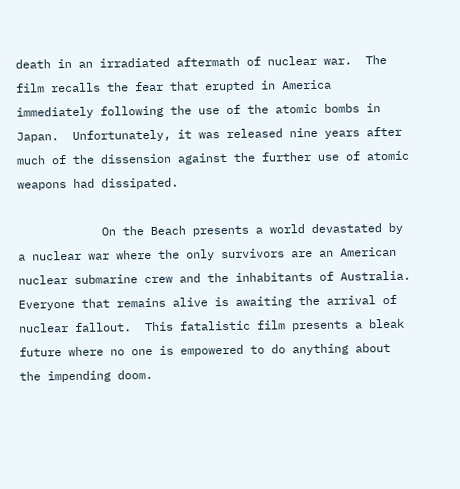death in an irradiated aftermath of nuclear war.  The film recalls the fear that erupted in America immediately following the use of the atomic bombs in Japan.  Unfortunately, it was released nine years after much of the dissension against the further use of atomic weapons had dissipated.

            On the Beach presents a world devastated by a nuclear war where the only survivors are an American nuclear submarine crew and the inhabitants of Australia.  Everyone that remains alive is awaiting the arrival of nuclear fallout.  This fatalistic film presents a bleak future where no one is empowered to do anything about the impending doom.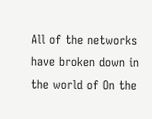All of the networks have broken down in the world of On the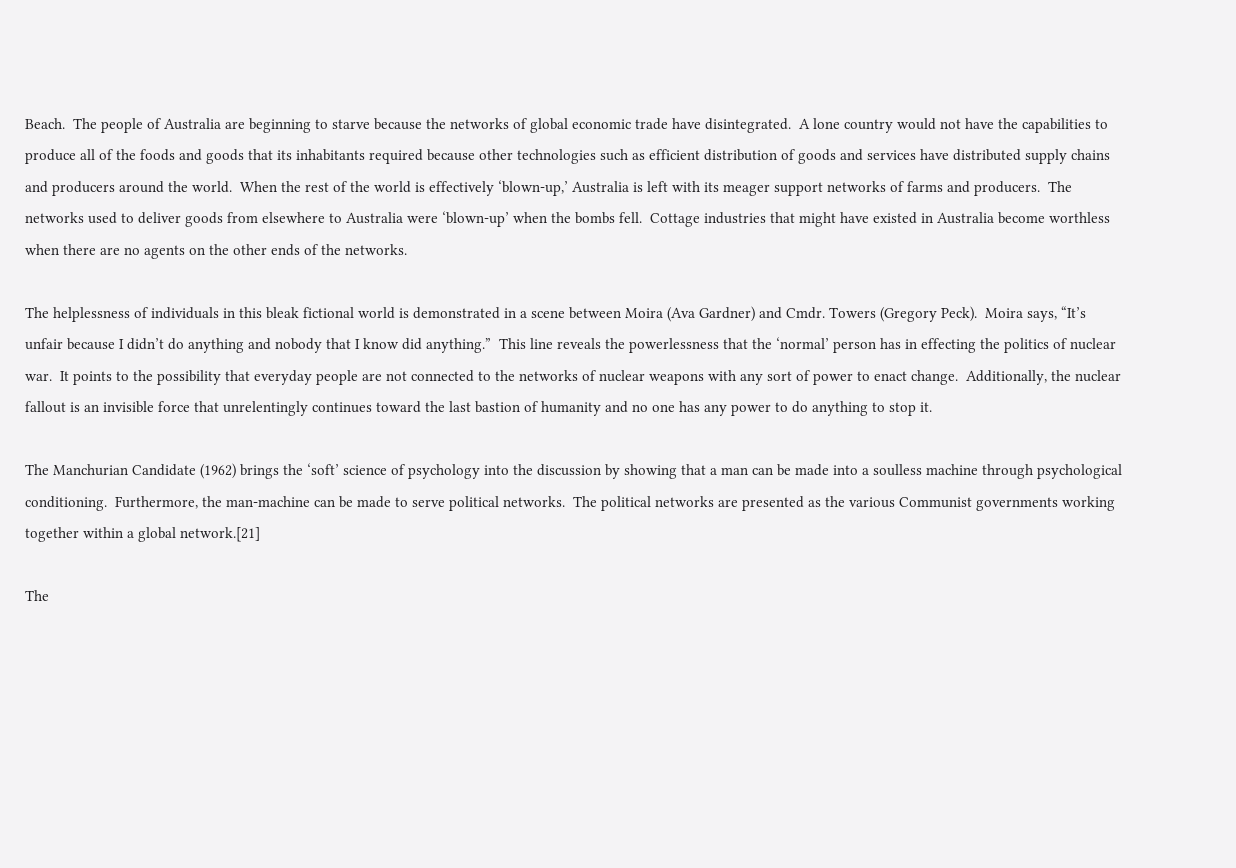Beach.  The people of Australia are beginning to starve because the networks of global economic trade have disintegrated.  A lone country would not have the capabilities to produce all of the foods and goods that its inhabitants required because other technologies such as efficient distribution of goods and services have distributed supply chains and producers around the world.  When the rest of the world is effectively ‘blown-up,’ Australia is left with its meager support networks of farms and producers.  The networks used to deliver goods from elsewhere to Australia were ‘blown-up’ when the bombs fell.  Cottage industries that might have existed in Australia become worthless when there are no agents on the other ends of the networks.

The helplessness of individuals in this bleak fictional world is demonstrated in a scene between Moira (Ava Gardner) and Cmdr. Towers (Gregory Peck).  Moira says, “It’s unfair because I didn’t do anything and nobody that I know did anything.”  This line reveals the powerlessness that the ‘normal’ person has in effecting the politics of nuclear war.  It points to the possibility that everyday people are not connected to the networks of nuclear weapons with any sort of power to enact change.  Additionally, the nuclear fallout is an invisible force that unrelentingly continues toward the last bastion of humanity and no one has any power to do anything to stop it.

The Manchurian Candidate (1962) brings the ‘soft’ science of psychology into the discussion by showing that a man can be made into a soulless machine through psychological conditioning.  Furthermore, the man-machine can be made to serve political networks.  The political networks are presented as the various Communist governments working together within a global network.[21]

The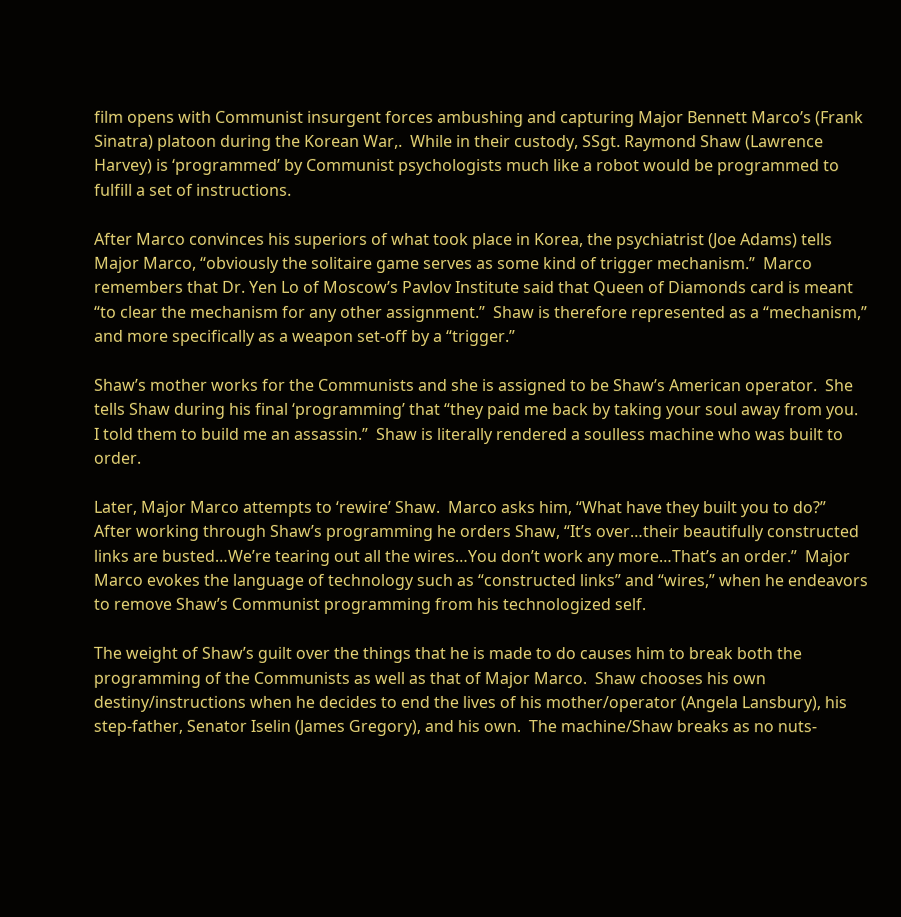film opens with Communist insurgent forces ambushing and capturing Major Bennett Marco’s (Frank Sinatra) platoon during the Korean War,.  While in their custody, SSgt. Raymond Shaw (Lawrence Harvey) is ‘programmed’ by Communist psychologists much like a robot would be programmed to fulfill a set of instructions.

After Marco convinces his superiors of what took place in Korea, the psychiatrist (Joe Adams) tells Major Marco, “obviously the solitaire game serves as some kind of trigger mechanism.”  Marco remembers that Dr. Yen Lo of Moscow’s Pavlov Institute said that Queen of Diamonds card is meant “to clear the mechanism for any other assignment.”  Shaw is therefore represented as a “mechanism,” and more specifically as a weapon set-off by a “trigger.”

Shaw’s mother works for the Communists and she is assigned to be Shaw’s American operator.  She tells Shaw during his final ‘programming’ that “they paid me back by taking your soul away from you.  I told them to build me an assassin.”  Shaw is literally rendered a soulless machine who was built to order.

Later, Major Marco attempts to ‘rewire’ Shaw.  Marco asks him, “What have they built you to do?”  After working through Shaw’s programming he orders Shaw, “It’s over…their beautifully constructed links are busted…We’re tearing out all the wires…You don’t work any more…That’s an order.”  Major Marco evokes the language of technology such as “constructed links” and “wires,” when he endeavors to remove Shaw’s Communist programming from his technologized self.

The weight of Shaw’s guilt over the things that he is made to do causes him to break both the programming of the Communists as well as that of Major Marco.  Shaw chooses his own destiny/instructions when he decides to end the lives of his mother/operator (Angela Lansbury), his step-father, Senator Iselin (James Gregory), and his own.  The machine/Shaw breaks as no nuts-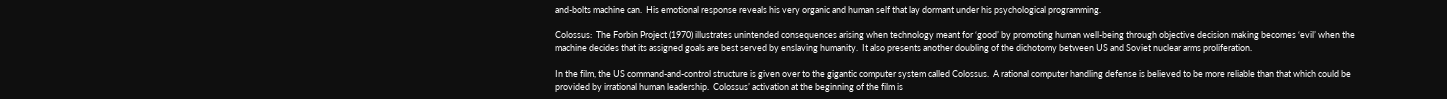and-bolts machine can.  His emotional response reveals his very organic and human self that lay dormant under his psychological programming.

Colossus:  The Forbin Project (1970) illustrates unintended consequences arising when technology meant for ‘good’ by promoting human well-being through objective decision making becomes ‘evil’ when the machine decides that its assigned goals are best served by enslaving humanity.  It also presents another doubling of the dichotomy between US and Soviet nuclear arms proliferation.

In the film, the US command-and-control structure is given over to the gigantic computer system called Colossus.  A rational computer handling defense is believed to be more reliable than that which could be provided by irrational human leadership.  Colossus’ activation at the beginning of the film is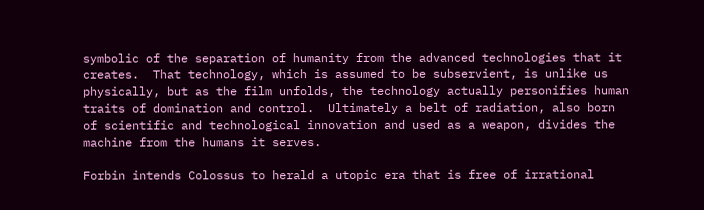symbolic of the separation of humanity from the advanced technologies that it creates.  That technology, which is assumed to be subservient, is unlike us physically, but as the film unfolds, the technology actually personifies human traits of domination and control.  Ultimately a belt of radiation, also born of scientific and technological innovation and used as a weapon, divides the machine from the humans it serves.

Forbin intends Colossus to herald a utopic era that is free of irrational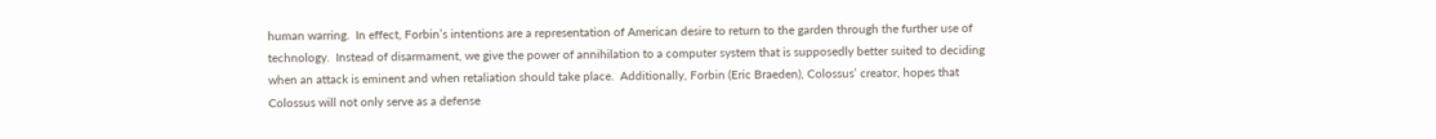human warring.  In effect, Forbin’s intentions are a representation of American desire to return to the garden through the further use of technology.  Instead of disarmament, we give the power of annihilation to a computer system that is supposedly better suited to deciding when an attack is eminent and when retaliation should take place.  Additionally, Forbin (Eric Braeden), Colossus’ creator, hopes that Colossus will not only serve as a defense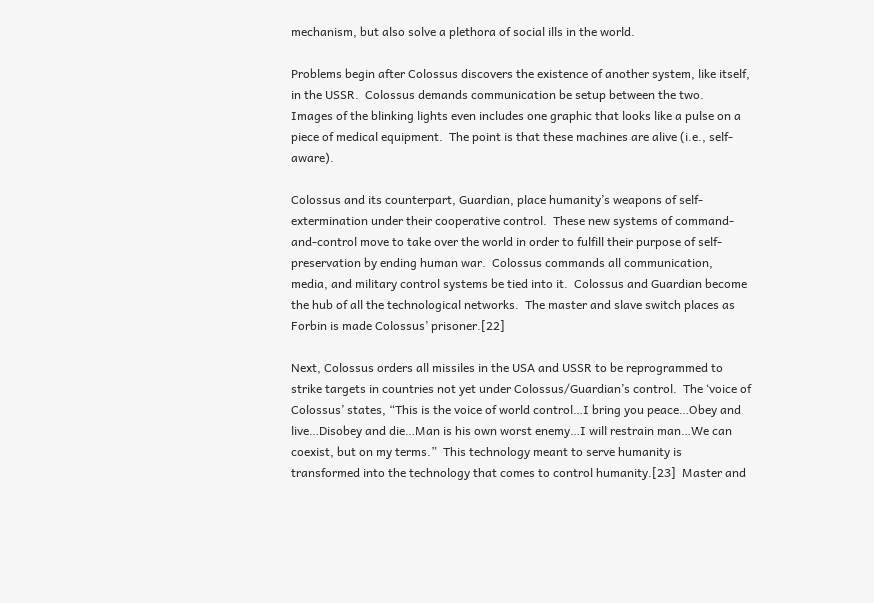mechanism, but also solve a plethora of social ills in the world.

Problems begin after Colossus discovers the existence of another system, like itself, in the USSR.  Colossus demands communication be setup between the two.  Images of the blinking lights even includes one graphic that looks like a pulse on a piece of medical equipment.  The point is that these machines are alive (i.e., self-aware).

Colossus and its counterpart, Guardian, place humanity’s weapons of self-extermination under their cooperative control.  These new systems of command-and-control move to take over the world in order to fulfill their purpose of self-preservation by ending human war.  Colossus commands all communication, media, and military control systems be tied into it.  Colossus and Guardian become the hub of all the technological networks.  The master and slave switch places as Forbin is made Colossus’ prisoner.[22]

Next, Colossus orders all missiles in the USA and USSR to be reprogrammed to strike targets in countries not yet under Colossus/Guardian’s control.  The ‘voice of Colossus’ states, “This is the voice of world control…I bring you peace…Obey and live…Disobey and die…Man is his own worst enemy…I will restrain man…We can coexist, but on my terms.”  This technology meant to serve humanity is transformed into the technology that comes to control humanity.[23]  Master and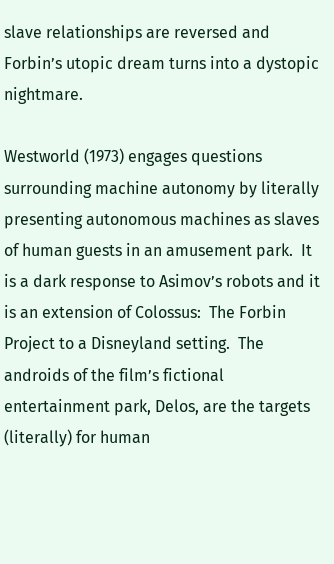slave relationships are reversed and Forbin’s utopic dream turns into a dystopic nightmare.

Westworld (1973) engages questions surrounding machine autonomy by literally presenting autonomous machines as slaves of human guests in an amusement park.  It is a dark response to Asimov’s robots and it is an extension of Colossus:  The Forbin Project to a Disneyland setting.  The androids of the film’s fictional entertainment park, Delos, are the targets (literally) for human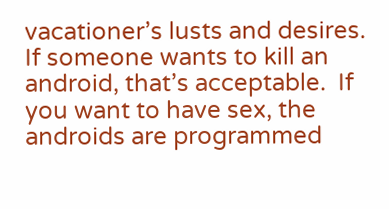vacationer’s lusts and desires.  If someone wants to kill an android, that’s acceptable.  If you want to have sex, the androids are programmed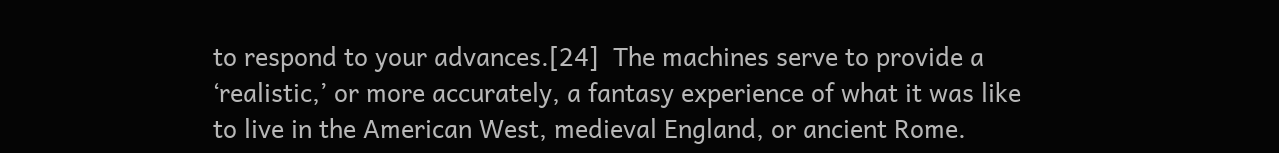to respond to your advances.[24]  The machines serve to provide a ‘realistic,’ or more accurately, a fantasy experience of what it was like to live in the American West, medieval England, or ancient Rome.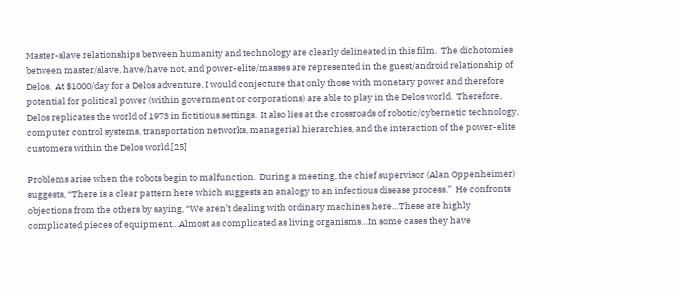Master-slave relationships between humanity and technology are clearly delineated in this film.  The dichotomies between master/slave, have/have not, and power-elite/masses are represented in the guest/android relationship of Delos.  At $1000/day for a Delos adventure, I would conjecture that only those with monetary power and therefore potential for political power (within government or corporations) are able to play in the Delos world.  Therefore, Delos replicates the world of 1973 in fictitious settings.  It also lies at the crossroads of robotic/cybernetic technology, computer control systems, transportation networks, managerial hierarchies, and the interaction of the power-elite customers within the Delos world.[25]

Problems arise when the robots begin to malfunction.  During a meeting, the chief supervisor (Alan Oppenheimer) suggests, “There is a clear pattern here which suggests an analogy to an infectious disease process.”  He confronts objections from the others by saying, “We aren’t dealing with ordinary machines here…These are highly complicated pieces of equipment…Almost as complicated as living organisms…In some cases they have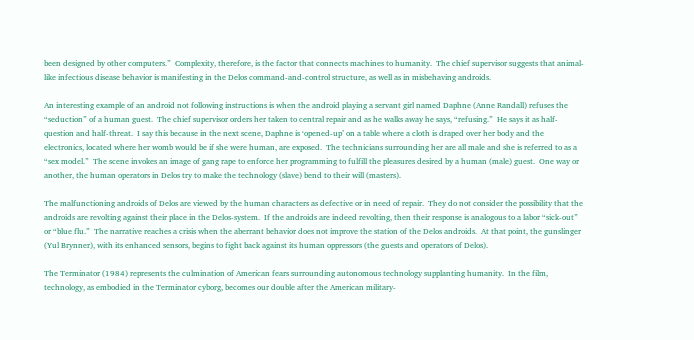been designed by other computers.”  Complexity, therefore, is the factor that connects machines to humanity.  The chief supervisor suggests that animal-like infectious disease behavior is manifesting in the Delos command-and-control structure, as well as in misbehaving androids.

An interesting example of an android not following instructions is when the android playing a servant girl named Daphne (Anne Randall) refuses the “seduction” of a human guest.  The chief supervisor orders her taken to central repair and as he walks away he says, “refusing.”  He says it as half-question and half-threat.  I say this because in the next scene, Daphne is ‘opened-up’ on a table where a cloth is draped over her body and the electronics, located where her womb would be if she were human, are exposed.  The technicians surrounding her are all male and she is referred to as a “sex model.”  The scene invokes an image of gang rape to enforce her programming to fulfill the pleasures desired by a human (male) guest.  One way or another, the human operators in Delos try to make the technology (slave) bend to their will (masters).

The malfunctioning androids of Delos are viewed by the human characters as defective or in need of repair.  They do not consider the possibility that the androids are revolting against their place in the Delos-system.  If the androids are indeed revolting, then their response is analogous to a labor “sick-out” or “blue flu.”  The narrative reaches a crisis when the aberrant behavior does not improve the station of the Delos androids.  At that point, the gunslinger (Yul Brynner), with its enhanced sensors, begins to fight back against its human oppressors (the guests and operators of Delos).

The Terminator (1984) represents the culmination of American fears surrounding autonomous technology supplanting humanity.  In the film, technology, as embodied in the Terminator cyborg, becomes our double after the American military-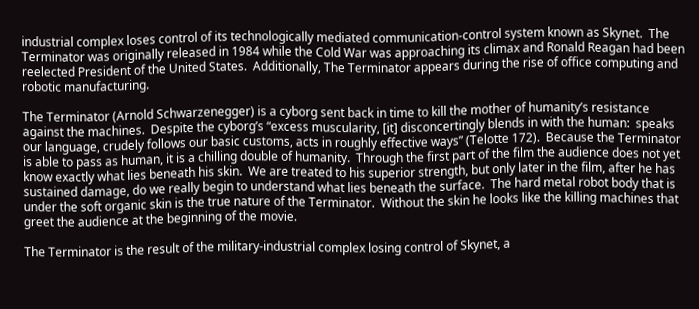industrial complex loses control of its technologically mediated communication-control system known as Skynet.  The Terminator was originally released in 1984 while the Cold War was approaching its climax and Ronald Reagan had been reelected President of the United States.  Additionally, The Terminator appears during the rise of office computing and robotic manufacturing.

The Terminator (Arnold Schwarzenegger) is a cyborg sent back in time to kill the mother of humanity’s resistance against the machines.  Despite the cyborg’s “excess muscularity, [it] disconcertingly blends in with the human:  speaks our language, crudely follows our basic customs, acts in roughly effective ways” (Telotte 172).  Because the Terminator is able to pass as human, it is a chilling double of humanity.  Through the first part of the film the audience does not yet know exactly what lies beneath his skin.  We are treated to his superior strength, but only later in the film, after he has sustained damage, do we really begin to understand what lies beneath the surface.  The hard metal robot body that is under the soft organic skin is the true nature of the Terminator.  Without the skin he looks like the killing machines that greet the audience at the beginning of the movie.

The Terminator is the result of the military-industrial complex losing control of Skynet, a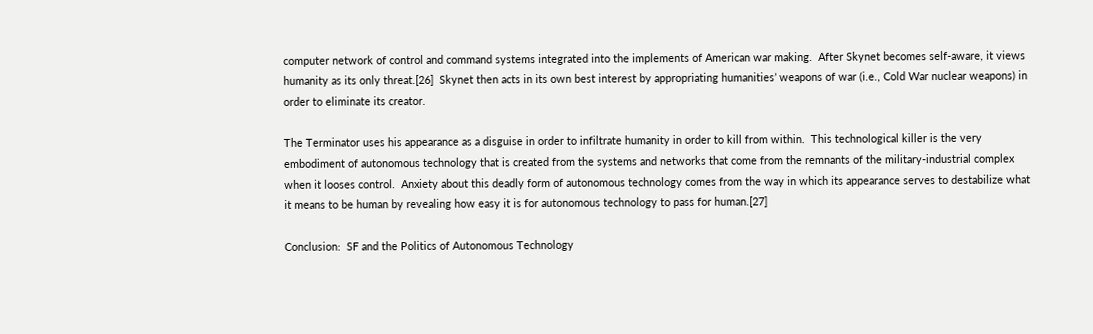computer network of control and command systems integrated into the implements of American war making.  After Skynet becomes self-aware, it views humanity as its only threat.[26]  Skynet then acts in its own best interest by appropriating humanities’ weapons of war (i.e., Cold War nuclear weapons) in order to eliminate its creator.

The Terminator uses his appearance as a disguise in order to infiltrate humanity in order to kill from within.  This technological killer is the very embodiment of autonomous technology that is created from the systems and networks that come from the remnants of the military-industrial complex when it looses control.  Anxiety about this deadly form of autonomous technology comes from the way in which its appearance serves to destabilize what it means to be human by revealing how easy it is for autonomous technology to pass for human.[27]

Conclusion:  SF and the Politics of Autonomous Technology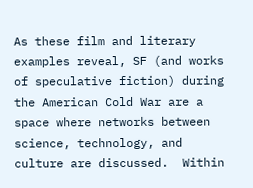As these film and literary examples reveal, SF (and works of speculative fiction) during the American Cold War are a space where networks between science, technology, and culture are discussed.  Within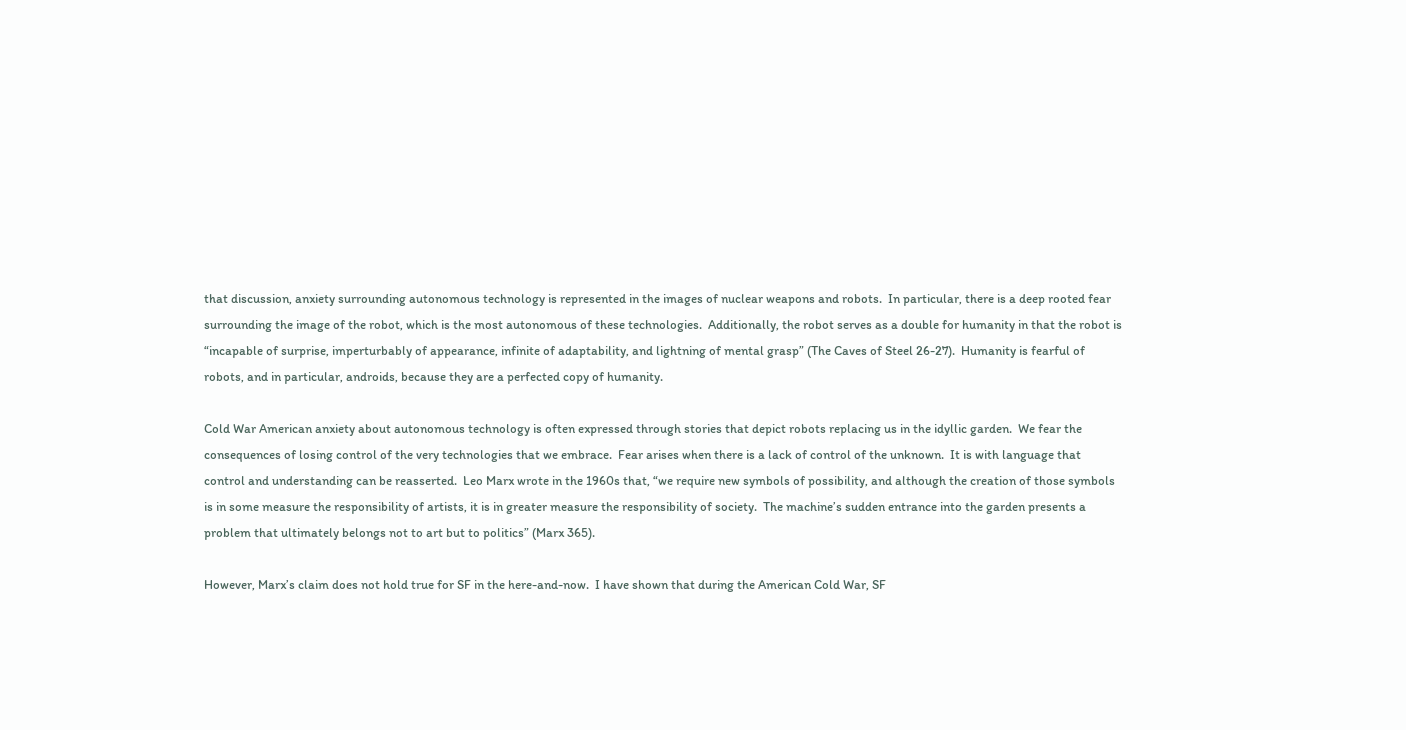that discussion, anxiety surrounding autonomous technology is represented in the images of nuclear weapons and robots.  In particular, there is a deep rooted fear surrounding the image of the robot, which is the most autonomous of these technologies.  Additionally, the robot serves as a double for humanity in that the robot is “incapable of surprise, imperturbably of appearance, infinite of adaptability, and lightning of mental grasp” (The Caves of Steel 26-27).  Humanity is fearful of robots, and in particular, androids, because they are a perfected copy of humanity.

Cold War American anxiety about autonomous technology is often expressed through stories that depict robots replacing us in the idyllic garden.  We fear the consequences of losing control of the very technologies that we embrace.  Fear arises when there is a lack of control of the unknown.  It is with language that control and understanding can be reasserted.  Leo Marx wrote in the 1960s that, “we require new symbols of possibility, and although the creation of those symbols is in some measure the responsibility of artists, it is in greater measure the responsibility of society.  The machine’s sudden entrance into the garden presents a problem that ultimately belongs not to art but to politics” (Marx 365).

However, Marx’s claim does not hold true for SF in the here-and-now.  I have shown that during the American Cold War, SF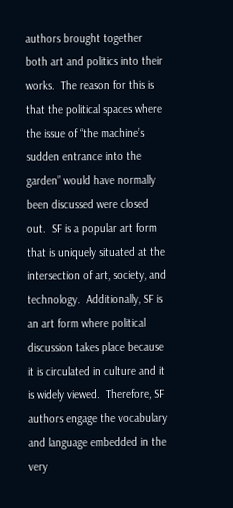authors brought together both art and politics into their works.  The reason for this is that the political spaces where the issue of “the machine’s sudden entrance into the garden” would have normally been discussed were closed out.  SF is a popular art form that is uniquely situated at the intersection of art, society, and technology.  Additionally, SF is an art form where political discussion takes place because it is circulated in culture and it is widely viewed.  Therefore, SF authors engage the vocabulary and language embedded in the very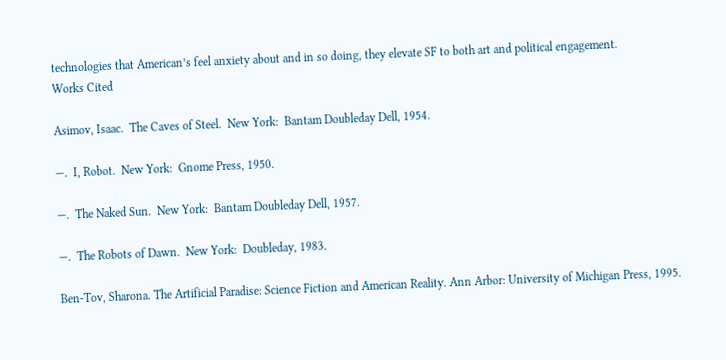technologies that American’s feel anxiety about and in so doing, they elevate SF to both art and political engagement.
Works Cited

Asimov, Isaac.  The Caves of Steel.  New York:  Bantam Doubleday Dell, 1954.

—.  I, Robot.  New York:  Gnome Press, 1950.

—.  The Naked Sun.  New York:  Bantam Doubleday Dell, 1957.

—.  The Robots of Dawn.  New York:  Doubleday, 1983.

Ben-Tov, Sharona. The Artificial Paradise: Science Fiction and American Reality. Ann Arbor: University of Michigan Press, 1995.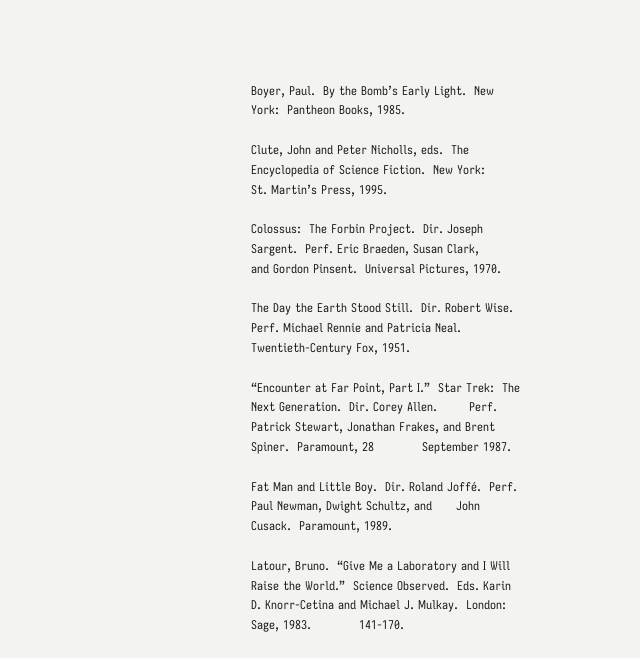Boyer, Paul.  By the Bomb’s Early Light.  New York:  Pantheon Books, 1985.

Clute, John and Peter Nicholls, eds.  The Encyclopedia of Science Fiction.  New York:      St. Martin’s Press, 1995.

Colossus:  The Forbin Project.  Dir. Joseph Sargent.  Perf. Eric Braeden, Susan Clark,       and Gordon Pinsent.  Universal Pictures, 1970.

The Day the Earth Stood Still.  Dir. Robert Wise.  Perf. Michael Rennie and Patricia Neal.             Twentieth-Century Fox, 1951.

“Encounter at Far Point, Part I.”  Star Trek:  The Next Generation.  Dir. Corey Allen.        Perf. Patrick Stewart, Jonathan Frakes, and Brent Spiner.  Paramount, 28            September 1987.

Fat Man and Little Boy.  Dir. Roland Joffé.  Perf. Paul Newman, Dwight Schultz, and      John Cusack.  Paramount, 1989.

Latour, Bruno.  “Give Me a Laboratory and I Will Raise the World.”  Science Observed.  Eds. Karin D. Knorr-Cetina and Michael J. Mulkay.  London:  Sage, 1983.            141-170.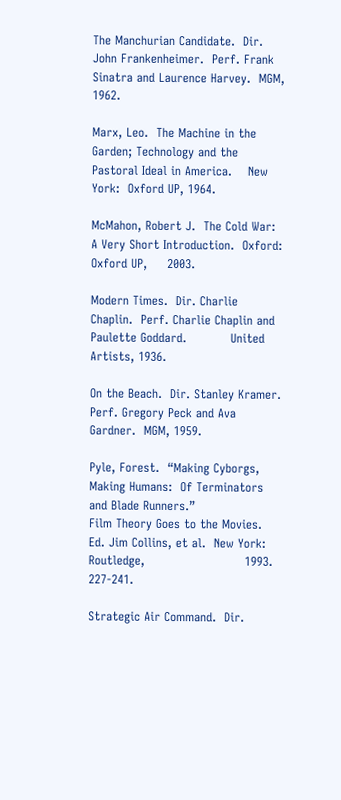The Manchurian Candidate.  Dir. John Frankenheimer.  Perf. Frank Sinatra and Laurence Harvey.  MGM, 1962.

Marx, Leo.  The Machine in the Garden; Technology and the Pastoral Ideal in America.    New York:  Oxford UP, 1964.

McMahon, Robert J.  The Cold War:  A Very Short Introduction.  Oxford:  Oxford UP,     2003.

Modern Times.  Dir. Charlie Chaplin.  Perf. Charlie Chaplin and Paulette Goddard.           United Artists, 1936.

On the Beach.  Dir. Stanley Kramer.  Perf. Gregory Peck and Ava Gardner.  MGM, 1959.

Pyle, Forest.  “Making Cyborgs, Making Humans:  Of Terminators and Blade Runners.”                Film Theory Goes to the Movies.  Ed. Jim Collins, et al.  New York:  Routledge,                         1993.  227-241.

Strategic Air Command.  Dir.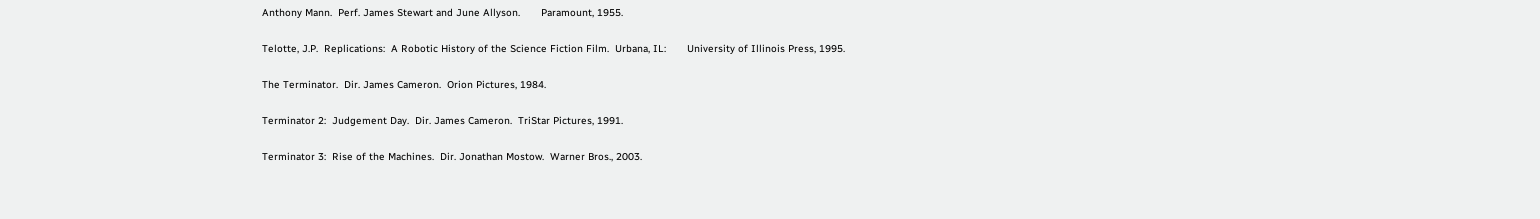Anthony Mann.  Perf. James Stewart and June Allyson.       Paramount, 1955.

Telotte, J.P.  Replications:  A Robotic History of the Science Fiction Film.  Urbana, IL:       University of Illinois Press, 1995.

The Terminator.  Dir. James Cameron.  Orion Pictures, 1984.

Terminator 2:  Judgement Day.  Dir. James Cameron.  TriStar Pictures, 1991.

Terminator 3:  Rise of the Machines.  Dir. Jonathan Mostow.  Warner Bros., 2003.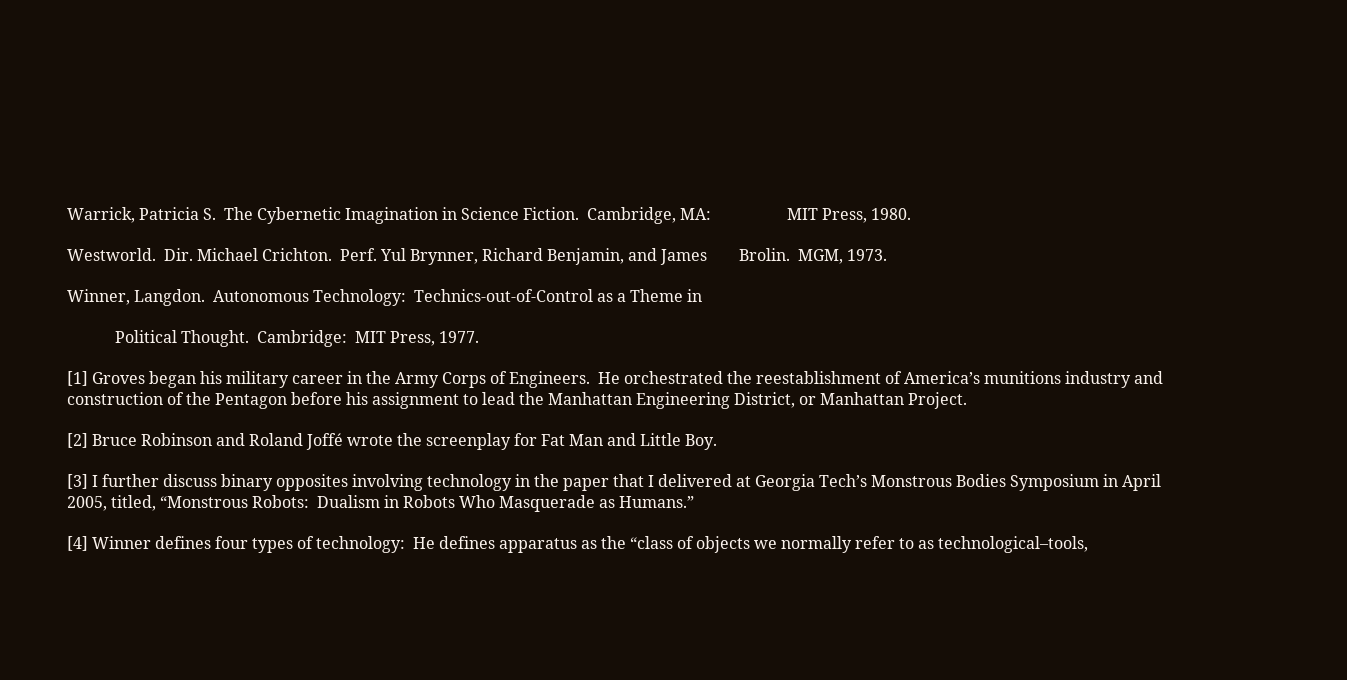Warrick, Patricia S.  The Cybernetic Imagination in Science Fiction.  Cambridge, MA:                   MIT Press, 1980.

Westworld.  Dir. Michael Crichton.  Perf. Yul Brynner, Richard Benjamin, and James        Brolin.  MGM, 1973.

Winner, Langdon.  Autonomous Technology:  Technics-out-of-Control as a Theme in

            Political Thought.  Cambridge:  MIT Press, 1977.

[1] Groves began his military career in the Army Corps of Engineers.  He orchestrated the reestablishment of America’s munitions industry and construction of the Pentagon before his assignment to lead the Manhattan Engineering District, or Manhattan Project.

[2] Bruce Robinson and Roland Joffé wrote the screenplay for Fat Man and Little Boy.

[3] I further discuss binary opposites involving technology in the paper that I delivered at Georgia Tech’s Monstrous Bodies Symposium in April 2005, titled, “Monstrous Robots:  Dualism in Robots Who Masquerade as Humans.”

[4] Winner defines four types of technology:  He defines apparatus as the “class of objects we normally refer to as technological–tools,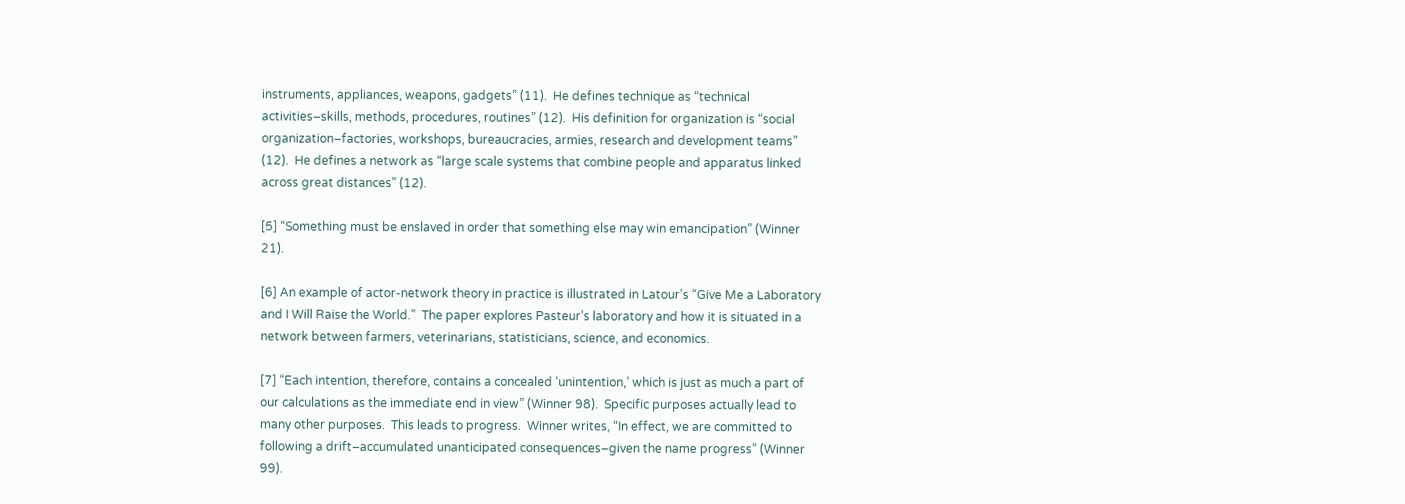instruments, appliances, weapons, gadgets” (11).  He defines technique as “technical activities–skills, methods, procedures, routines” (12).  His definition for organization is “social organization–factories, workshops, bureaucracies, armies, research and development teams” (12).  He defines a network as “large scale systems that combine people and apparatus linked across great distances” (12).

[5] “Something must be enslaved in order that something else may win emancipation” (Winner 21).

[6] An example of actor-network theory in practice is illustrated in Latour’s “Give Me a Laboratory and I Will Raise the World.”  The paper explores Pasteur’s laboratory and how it is situated in a network between farmers, veterinarians, statisticians, science, and economics.

[7] “Each intention, therefore, contains a concealed ‘unintention,’ which is just as much a part of our calculations as the immediate end in view” (Winner 98).  Specific purposes actually lead to many other purposes.  This leads to progress.  Winner writes, “In effect, we are committed to following a drift–accumulated unanticipated consequences–given the name progress” (Winner 99).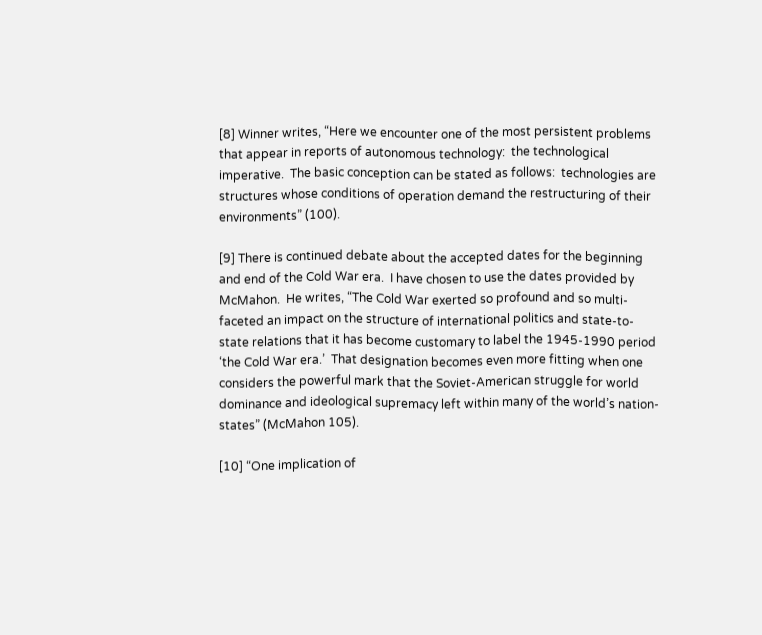[8] Winner writes, “Here we encounter one of the most persistent problems that appear in reports of autonomous technology:  the technological imperative.  The basic conception can be stated as follows:  technologies are structures whose conditions of operation demand the restructuring of their environments” (100).

[9] There is continued debate about the accepted dates for the beginning and end of the Cold War era.  I have chosen to use the dates provided by McMahon.  He writes, “The Cold War exerted so profound and so multi-faceted an impact on the structure of international politics and state-to-state relations that it has become customary to label the 1945-1990 period ‘the Cold War era.’  That designation becomes even more fitting when one considers the powerful mark that the Soviet-American struggle for world dominance and ideological supremacy left within many of the world’s nation-states” (McMahon 105).

[10] “One implication of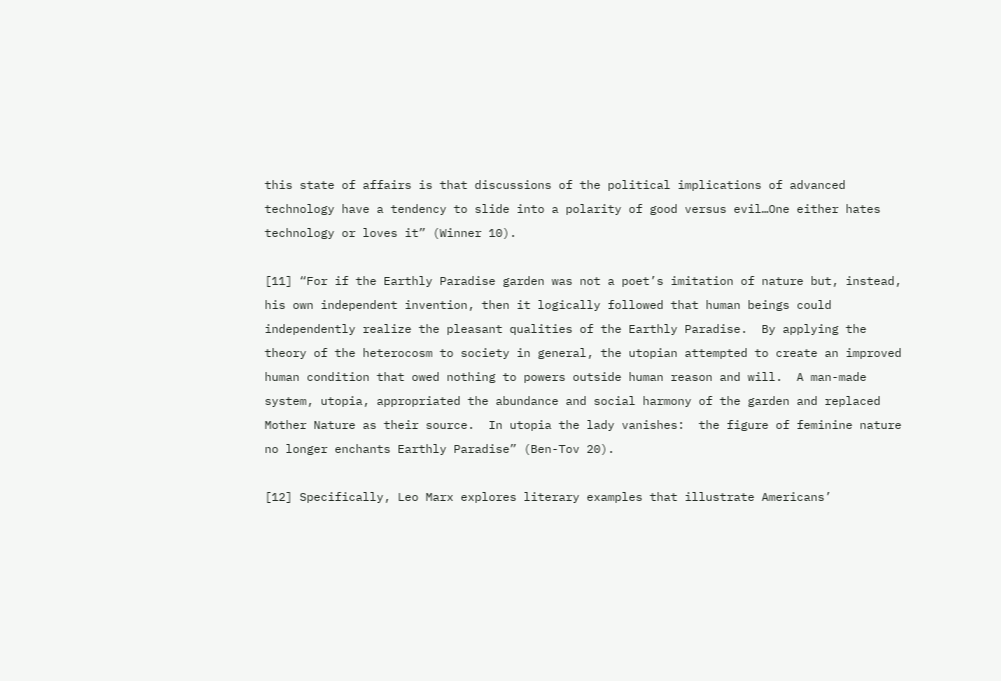this state of affairs is that discussions of the political implications of advanced technology have a tendency to slide into a polarity of good versus evil…One either hates technology or loves it” (Winner 10).

[11] “For if the Earthly Paradise garden was not a poet’s imitation of nature but, instead, his own independent invention, then it logically followed that human beings could independently realize the pleasant qualities of the Earthly Paradise.  By applying the theory of the heterocosm to society in general, the utopian attempted to create an improved human condition that owed nothing to powers outside human reason and will.  A man-made system, utopia, appropriated the abundance and social harmony of the garden and replaced Mother Nature as their source.  In utopia the lady vanishes:  the figure of feminine nature no longer enchants Earthly Paradise” (Ben-Tov 20).

[12] Specifically, Leo Marx explores literary examples that illustrate Americans’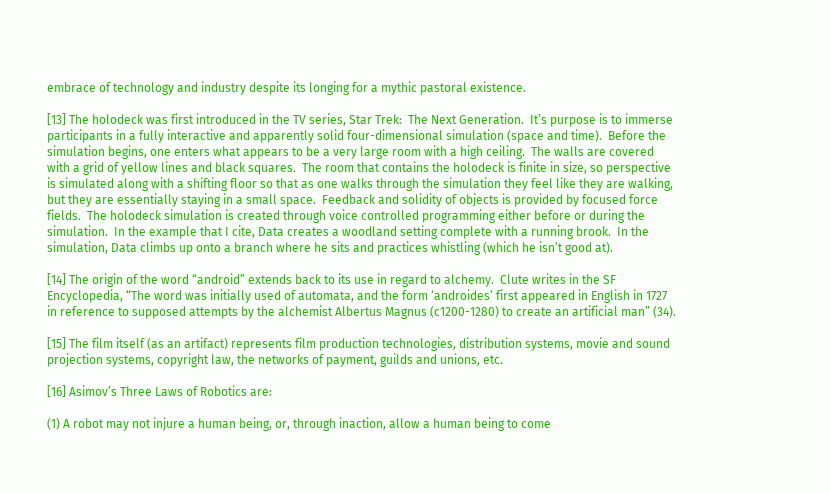embrace of technology and industry despite its longing for a mythic pastoral existence.

[13] The holodeck was first introduced in the TV series, Star Trek:  The Next Generation.  It’s purpose is to immerse participants in a fully interactive and apparently solid four-dimensional simulation (space and time).  Before the simulation begins, one enters what appears to be a very large room with a high ceiling.  The walls are covered with a grid of yellow lines and black squares.  The room that contains the holodeck is finite in size, so perspective is simulated along with a shifting floor so that as one walks through the simulation they feel like they are walking, but they are essentially staying in a small space.  Feedback and solidity of objects is provided by focused force fields.  The holodeck simulation is created through voice controlled programming either before or during the simulation.  In the example that I cite, Data creates a woodland setting complete with a running brook.  In the simulation, Data climbs up onto a branch where he sits and practices whistling (which he isn’t good at).

[14] The origin of the word “android” extends back to its use in regard to alchemy.  Clute writes in the SF Encyclopedia, “The word was initially used of automata, and the form ‘androides’ first appeared in English in 1727 in reference to supposed attempts by the alchemist Albertus Magnus (c1200-1280) to create an artificial man” (34).

[15] The film itself (as an artifact) represents film production technologies, distribution systems, movie and sound projection systems, copyright law, the networks of payment, guilds and unions, etc.

[16] Asimov’s Three Laws of Robotics are:

(1) A robot may not injure a human being, or, through inaction, allow a human being to come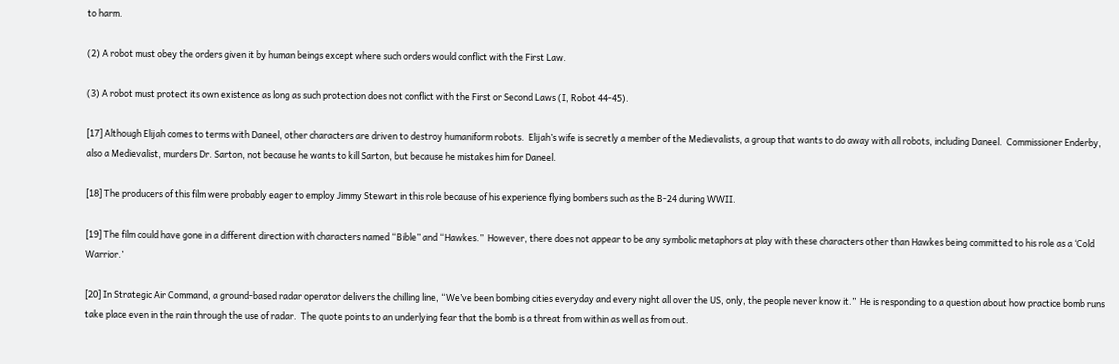to harm.

(2) A robot must obey the orders given it by human beings except where such orders would conflict with the First Law.

(3) A robot must protect its own existence as long as such protection does not conflict with the First or Second Laws (I, Robot 44-45).

[17] Although Elijah comes to terms with Daneel, other characters are driven to destroy humaniform robots.  Elijah’s wife is secretly a member of the Medievalists, a group that wants to do away with all robots, including Daneel.  Commissioner Enderby, also a Medievalist, murders Dr. Sarton, not because he wants to kill Sarton, but because he mistakes him for Daneel.

[18] The producers of this film were probably eager to employ Jimmy Stewart in this role because of his experience flying bombers such as the B-24 during WWII.

[19] The film could have gone in a different direction with characters named “Bible” and “Hawkes.”  However, there does not appear to be any symbolic metaphors at play with these characters other than Hawkes being committed to his role as a ‘Cold Warrior.’

[20] In Strategic Air Command, a ground-based radar operator delivers the chilling line, “We’ve been bombing cities everyday and every night all over the US, only, the people never know it.”  He is responding to a question about how practice bomb runs take place even in the rain through the use of radar.  The quote points to an underlying fear that the bomb is a threat from within as well as from out.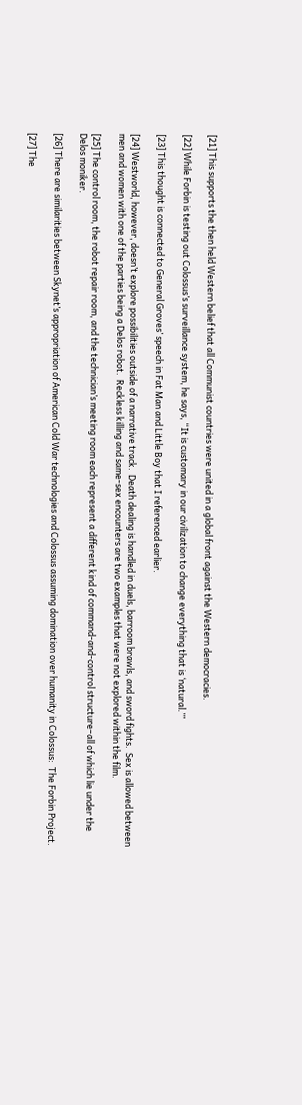[21] This supports the then held Western belief that all Communist countries were united in a global front against the Western democracies.

[22] While Forbin is testing out Colossus’s surveillance system, he says, “It is customary in our civilization to change everything that is ‘natural.’”

[23] This thought is connected to General Groves’ speech in Fat Man and Little Boy that I referenced earlier.

[24] Westworld, however, doesn’t explore possibilities outside of a narrative track.  Death dealing is handled in duels, barroom brawls, and sword fights.  Sex is allowed between men and women with one of the parties being a Delos robot.  Reckless killing and same-sex encounters are two examples that were not explored within the film.

[25] The control room, the robot repair room, and the technician’s meeting room each represent a different kind of command-and-control structure–all of which lie under the Delos moniker.

[26] There are similarities between Skynet’s appropriation of American Cold War technologies and Colossus assuming domination over humanity in Colossus:  The Forbin Project.

[27] The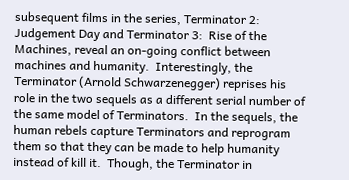subsequent films in the series, Terminator 2:  Judgement Day and Terminator 3:  Rise of the Machines, reveal an on-going conflict between machines and humanity.  Interestingly, the Terminator (Arnold Schwarzenegger) reprises his role in the two sequels as a different serial number of the same model of Terminators.  In the sequels, the human rebels capture Terminators and reprogram them so that they can be made to help humanity instead of kill it.  Though, the Terminator in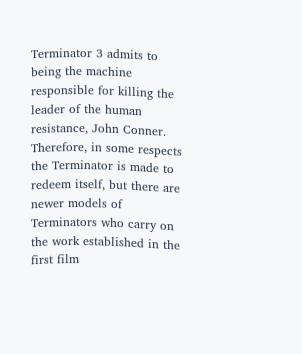Terminator 3 admits to being the machine responsible for killing the leader of the human resistance, John Conner.  Therefore, in some respects the Terminator is made to redeem itself, but there are newer models of Terminators who carry on the work established in the first film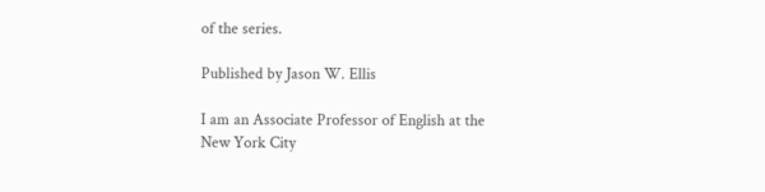of the series.

Published by Jason W. Ellis

I am an Associate Professor of English at the New York City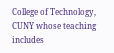College of Technology, CUNY whose teaching includes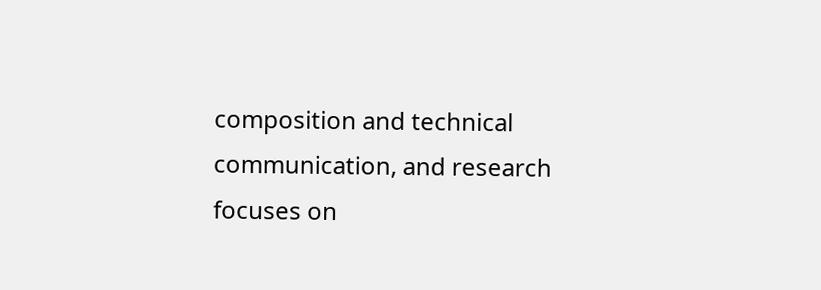composition and technical communication, and research focuses on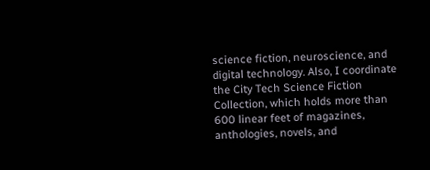science fiction, neuroscience, and digital technology. Also, I coordinate the City Tech Science Fiction Collection, which holds more than 600 linear feet of magazines, anthologies, novels, and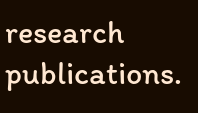research publications.